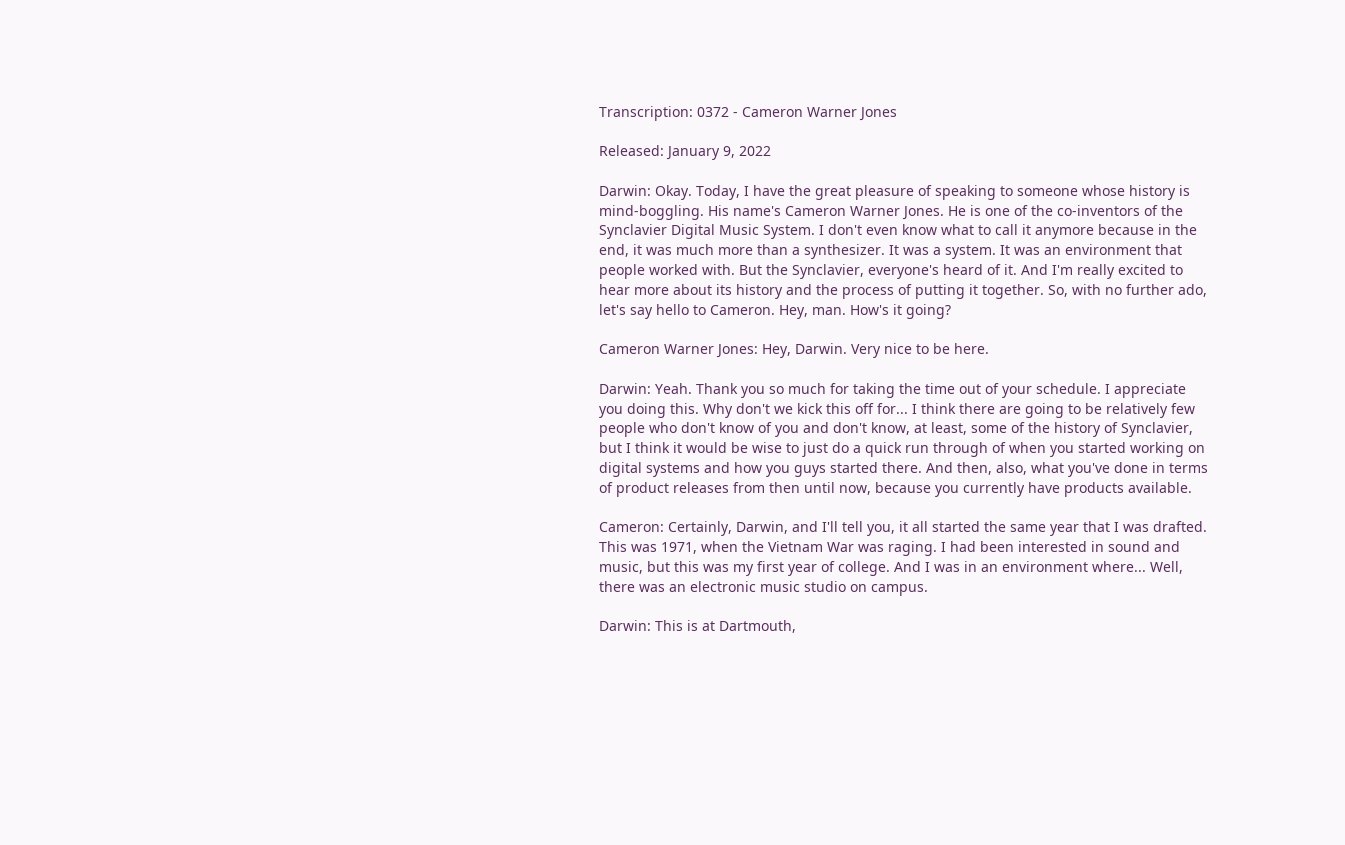Transcription: 0372 - Cameron Warner Jones

Released: January 9, 2022

Darwin: Okay. Today, I have the great pleasure of speaking to someone whose history is mind-boggling. His name's Cameron Warner Jones. He is one of the co-inventors of the Synclavier Digital Music System. I don't even know what to call it anymore because in the end, it was much more than a synthesizer. It was a system. It was an environment that people worked with. But the Synclavier, everyone's heard of it. And I'm really excited to hear more about its history and the process of putting it together. So, with no further ado, let's say hello to Cameron. Hey, man. How's it going?

Cameron Warner Jones: Hey, Darwin. Very nice to be here.

Darwin: Yeah. Thank you so much for taking the time out of your schedule. I appreciate you doing this. Why don't we kick this off for... I think there are going to be relatively few people who don't know of you and don't know, at least, some of the history of Synclavier, but I think it would be wise to just do a quick run through of when you started working on digital systems and how you guys started there. And then, also, what you've done in terms of product releases from then until now, because you currently have products available.

Cameron: Certainly, Darwin, and I'll tell you, it all started the same year that I was drafted. This was 1971, when the Vietnam War was raging. I had been interested in sound and music, but this was my first year of college. And I was in an environment where... Well, there was an electronic music studio on campus.

Darwin: This is at Dartmouth,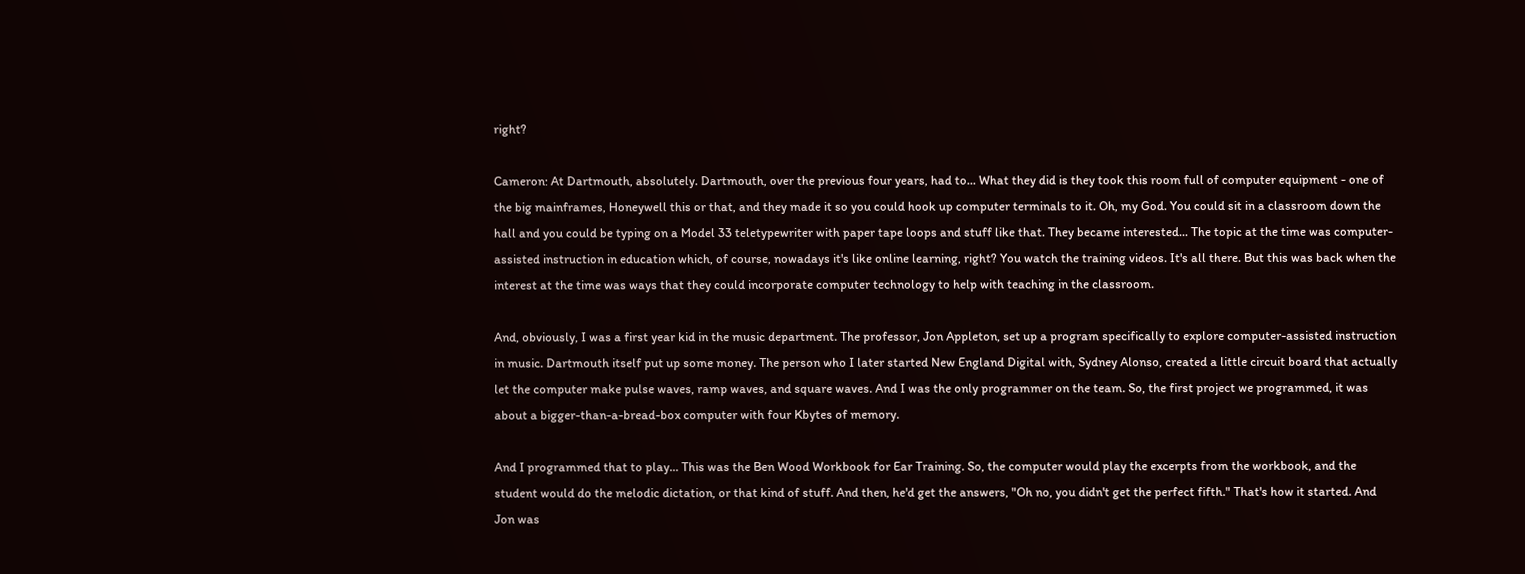right?

Cameron: At Dartmouth, absolutely. Dartmouth, over the previous four years, had to... What they did is they took this room full of computer equipment - one of the big mainframes, Honeywell this or that, and they made it so you could hook up computer terminals to it. Oh, my God. You could sit in a classroom down the hall and you could be typing on a Model 33 teletypewriter with paper tape loops and stuff like that. They became interested... The topic at the time was computer-assisted instruction in education which, of course, nowadays it's like online learning, right? You watch the training videos. It's all there. But this was back when the interest at the time was ways that they could incorporate computer technology to help with teaching in the classroom.

And, obviously, I was a first year kid in the music department. The professor, Jon Appleton, set up a program specifically to explore computer-assisted instruction in music. Dartmouth itself put up some money. The person who I later started New England Digital with, Sydney Alonso, created a little circuit board that actually let the computer make pulse waves, ramp waves, and square waves. And I was the only programmer on the team. So, the first project we programmed, it was about a bigger-than-a-bread-box computer with four Kbytes of memory.

And I programmed that to play... This was the Ben Wood Workbook for Ear Training. So, the computer would play the excerpts from the workbook, and the student would do the melodic dictation, or that kind of stuff. And then, he'd get the answers, "Oh no, you didn't get the perfect fifth." That's how it started. And Jon was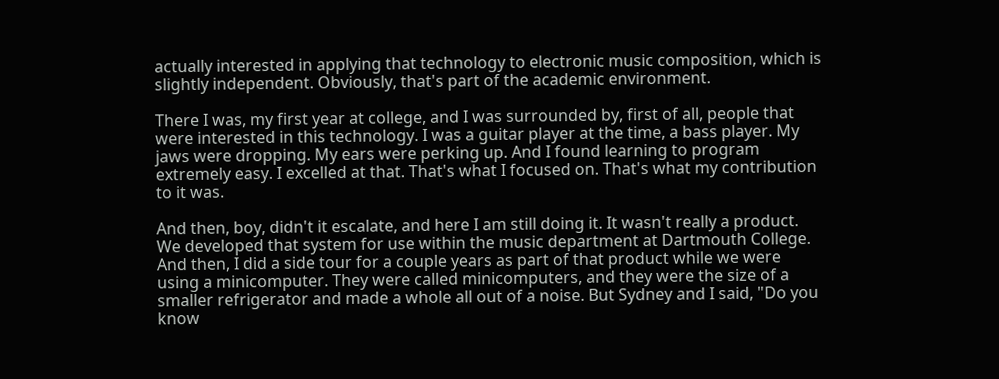actually interested in applying that technology to electronic music composition, which is slightly independent. Obviously, that's part of the academic environment.

There I was, my first year at college, and I was surrounded by, first of all, people that were interested in this technology. I was a guitar player at the time, a bass player. My jaws were dropping. My ears were perking up. And I found learning to program extremely easy. I excelled at that. That's what I focused on. That's what my contribution to it was.

And then, boy, didn't it escalate, and here I am still doing it. It wasn't really a product. We developed that system for use within the music department at Dartmouth College. And then, I did a side tour for a couple years as part of that product while we were using a minicomputer. They were called minicomputers, and they were the size of a smaller refrigerator and made a whole all out of a noise. But Sydney and I said, "Do you know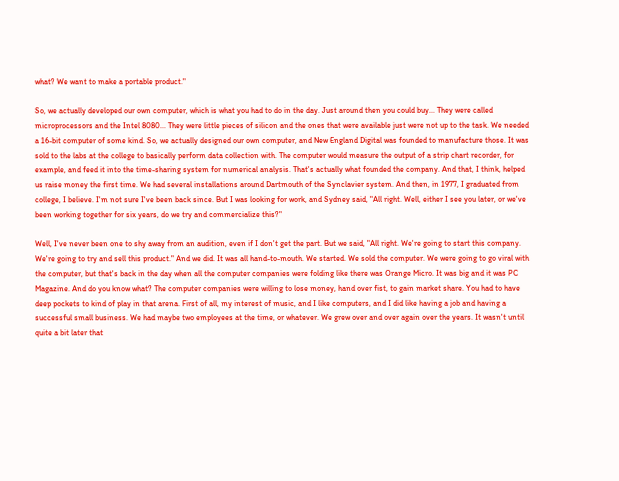what? We want to make a portable product."

So, we actually developed our own computer, which is what you had to do in the day. Just around then you could buy... They were called microprocessors and the Intel 8080... They were little pieces of silicon and the ones that were available just were not up to the task. We needed a 16-bit computer of some kind. So, we actually designed our own computer, and New England Digital was founded to manufacture those. It was sold to the labs at the college to basically perform data collection with. The computer would measure the output of a strip chart recorder, for example, and feed it into the time-sharing system for numerical analysis. That's actually what founded the company. And that, I think, helped us raise money the first time. We had several installations around Dartmouth of the Synclavier system. And then, in 1977, I graduated from college, I believe. I'm not sure I've been back since. But I was looking for work, and Sydney said, "All right. Well, either I see you later, or we've been working together for six years, do we try and commercialize this?"

Well, I've never been one to shy away from an audition, even if I don't get the part. But we said, "All right. We're going to start this company. We're going to try and sell this product." And we did. It was all hand-to-mouth. We started. We sold the computer. We were going to go viral with the computer, but that's back in the day when all the computer companies were folding like there was Orange Micro. It was big and it was PC Magazine. And do you know what? The computer companies were willing to lose money, hand over fist, to gain market share. You had to have deep pockets to kind of play in that arena. First of all, my interest of music, and I like computers, and I did like having a job and having a successful small business. We had maybe two employees at the time, or whatever. We grew over and over again over the years. It wasn't until quite a bit later that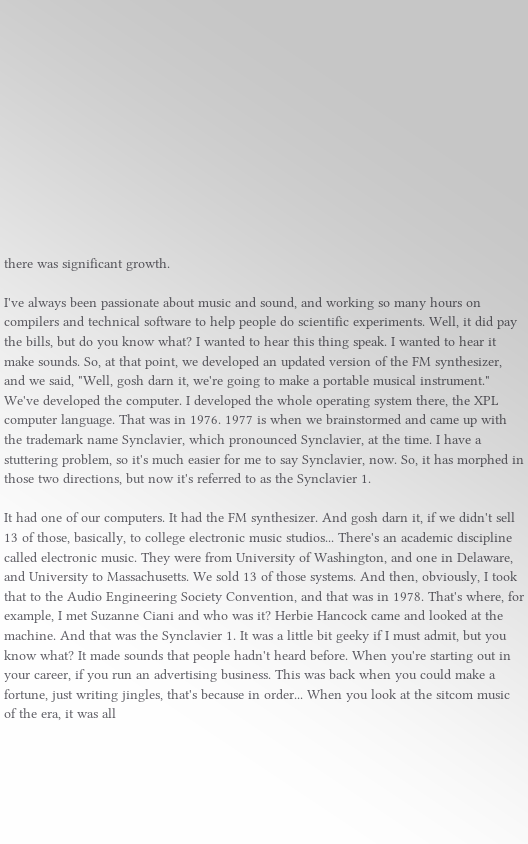there was significant growth.

I've always been passionate about music and sound, and working so many hours on compilers and technical software to help people do scientific experiments. Well, it did pay the bills, but do you know what? I wanted to hear this thing speak. I wanted to hear it make sounds. So, at that point, we developed an updated version of the FM synthesizer, and we said, "Well, gosh darn it, we're going to make a portable musical instrument." We've developed the computer. I developed the whole operating system there, the XPL computer language. That was in 1976. 1977 is when we brainstormed and came up with the trademark name Synclavier, which pronounced Synclavier, at the time. I have a stuttering problem, so it's much easier for me to say Synclavier, now. So, it has morphed in those two directions, but now it's referred to as the Synclavier 1.

It had one of our computers. It had the FM synthesizer. And gosh darn it, if we didn't sell 13 of those, basically, to college electronic music studios... There's an academic discipline called electronic music. They were from University of Washington, and one in Delaware, and University to Massachusetts. We sold 13 of those systems. And then, obviously, I took that to the Audio Engineering Society Convention, and that was in 1978. That's where, for example, I met Suzanne Ciani and who was it? Herbie Hancock came and looked at the machine. And that was the Synclavier 1. It was a little bit geeky if I must admit, but you know what? It made sounds that people hadn't heard before. When you're starting out in your career, if you run an advertising business. This was back when you could make a fortune, just writing jingles, that's because in order... When you look at the sitcom music of the era, it was all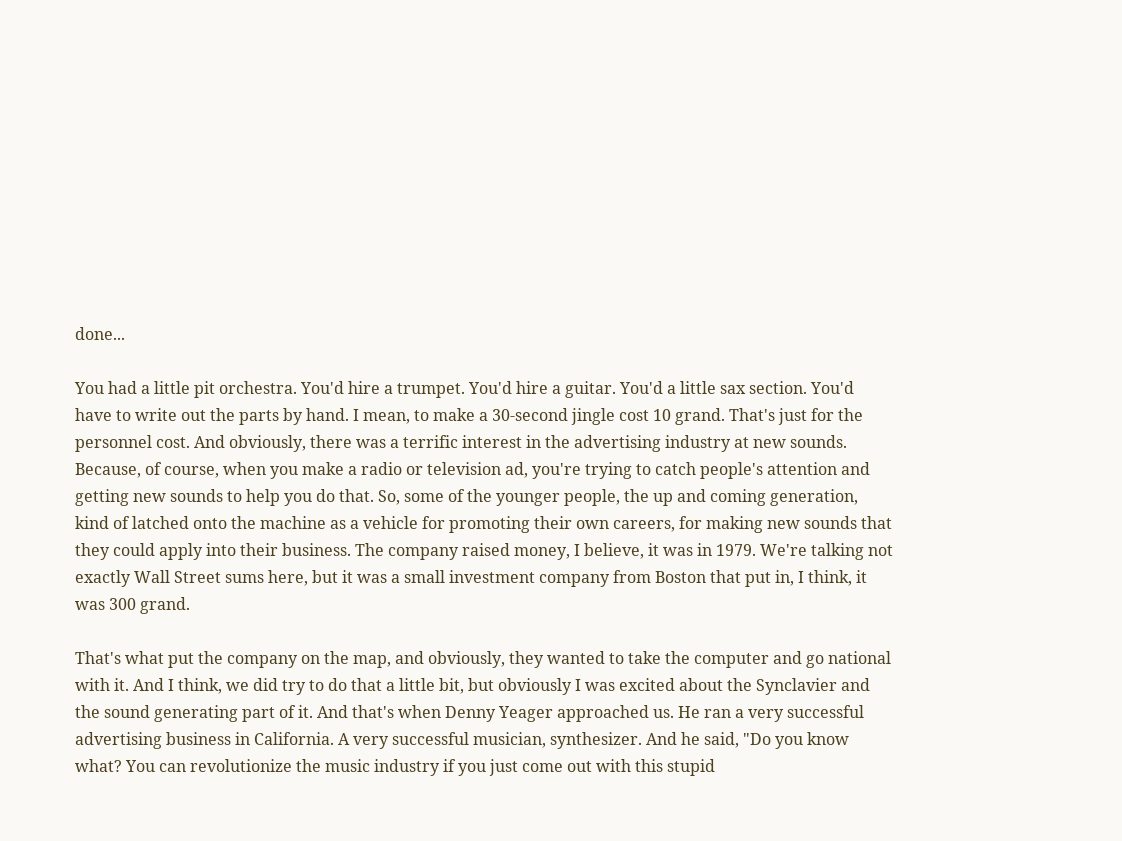done...

You had a little pit orchestra. You'd hire a trumpet. You'd hire a guitar. You'd a little sax section. You'd have to write out the parts by hand. I mean, to make a 30-second jingle cost 10 grand. That's just for the personnel cost. And obviously, there was a terrific interest in the advertising industry at new sounds. Because, of course, when you make a radio or television ad, you're trying to catch people's attention and getting new sounds to help you do that. So, some of the younger people, the up and coming generation, kind of latched onto the machine as a vehicle for promoting their own careers, for making new sounds that they could apply into their business. The company raised money, I believe, it was in 1979. We're talking not exactly Wall Street sums here, but it was a small investment company from Boston that put in, I think, it was 300 grand.

That's what put the company on the map, and obviously, they wanted to take the computer and go national with it. And I think, we did try to do that a little bit, but obviously I was excited about the Synclavier and the sound generating part of it. And that's when Denny Yeager approached us. He ran a very successful advertising business in California. A very successful musician, synthesizer. And he said, "Do you know what? You can revolutionize the music industry if you just come out with this stupid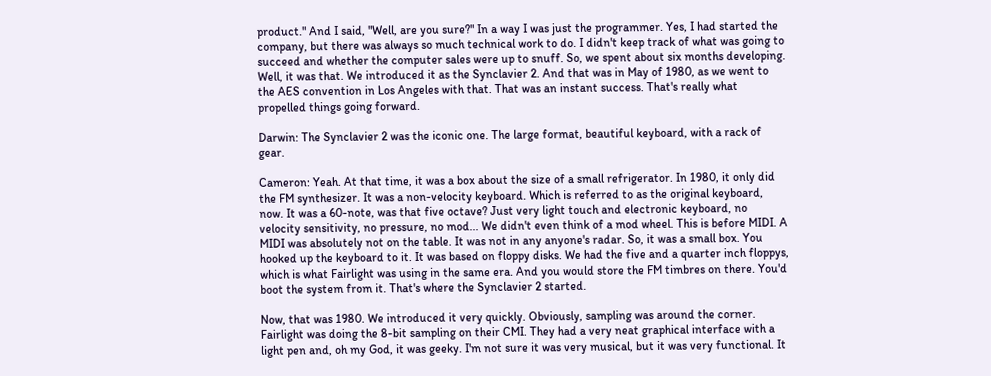product." And I said, "Well, are you sure?" In a way I was just the programmer. Yes, I had started the company, but there was always so much technical work to do. I didn't keep track of what was going to succeed and whether the computer sales were up to snuff. So, we spent about six months developing. Well, it was that. We introduced it as the Synclavier 2. And that was in May of 1980, as we went to the AES convention in Los Angeles with that. That was an instant success. That's really what propelled things going forward.

Darwin: The Synclavier 2 was the iconic one. The large format, beautiful keyboard, with a rack of gear.

Cameron: Yeah. At that time, it was a box about the size of a small refrigerator. In 1980, it only did the FM synthesizer. It was a non-velocity keyboard. Which is referred to as the original keyboard, now. It was a 60-note, was that five octave? Just very light touch and electronic keyboard, no velocity sensitivity, no pressure, no mod... We didn't even think of a mod wheel. This is before MIDI. A MIDI was absolutely not on the table. It was not in any anyone's radar. So, it was a small box. You hooked up the keyboard to it. It was based on floppy disks. We had the five and a quarter inch floppys, which is what Fairlight was using in the same era. And you would store the FM timbres on there. You'd boot the system from it. That's where the Synclavier 2 started.

Now, that was 1980. We introduced it very quickly. Obviously, sampling was around the corner. Fairlight was doing the 8-bit sampling on their CMI. They had a very neat graphical interface with a light pen and, oh my God, it was geeky. I'm not sure it was very musical, but it was very functional. It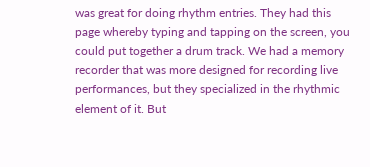was great for doing rhythm entries. They had this page whereby typing and tapping on the screen, you could put together a drum track. We had a memory recorder that was more designed for recording live performances, but they specialized in the rhythmic element of it. But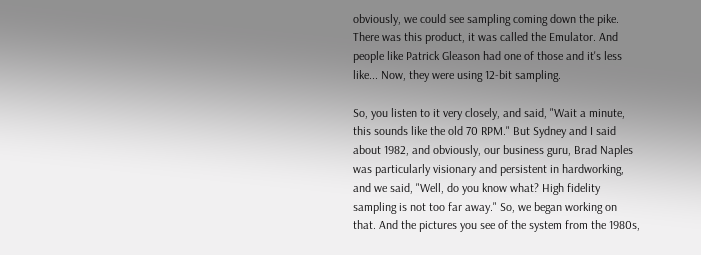obviously, we could see sampling coming down the pike. There was this product, it was called the Emulator. And people like Patrick Gleason had one of those and it's less like... Now, they were using 12-bit sampling.

So, you listen to it very closely, and said, "Wait a minute, this sounds like the old 70 RPM." But Sydney and I said about 1982, and obviously, our business guru, Brad Naples was particularly visionary and persistent in hardworking, and we said, "Well, do you know what? High fidelity sampling is not too far away." So, we began working on that. And the pictures you see of the system from the 1980s,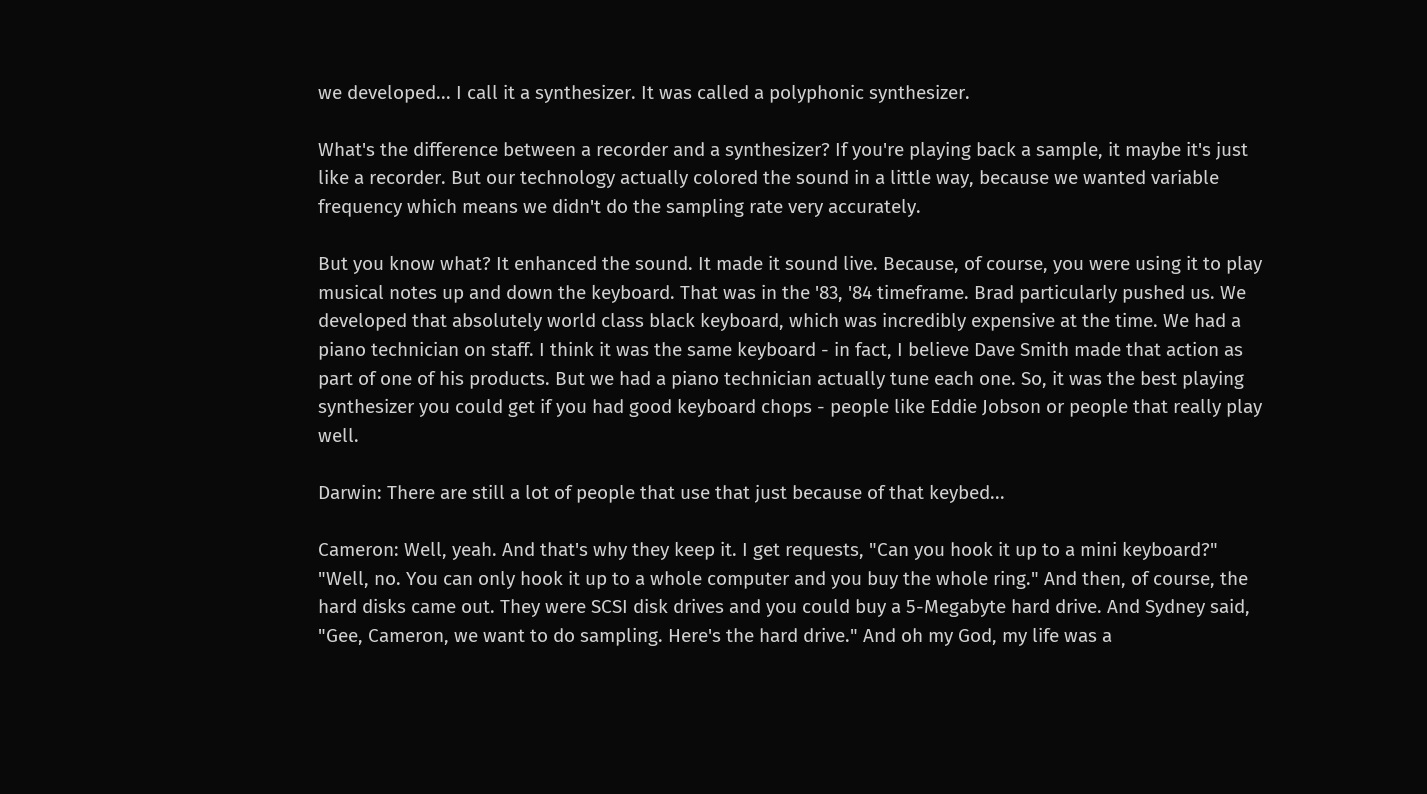we developed... I call it a synthesizer. It was called a polyphonic synthesizer.

What's the difference between a recorder and a synthesizer? If you're playing back a sample, it maybe it's just like a recorder. But our technology actually colored the sound in a little way, because we wanted variable frequency which means we didn't do the sampling rate very accurately.

But you know what? It enhanced the sound. It made it sound live. Because, of course, you were using it to play musical notes up and down the keyboard. That was in the '83, '84 timeframe. Brad particularly pushed us. We developed that absolutely world class black keyboard, which was incredibly expensive at the time. We had a piano technician on staff. I think it was the same keyboard - in fact, I believe Dave Smith made that action as part of one of his products. But we had a piano technician actually tune each one. So, it was the best playing synthesizer you could get if you had good keyboard chops - people like Eddie Jobson or people that really play well.

Darwin: There are still a lot of people that use that just because of that keybed...

Cameron: Well, yeah. And that's why they keep it. I get requests, "Can you hook it up to a mini keyboard?" "Well, no. You can only hook it up to a whole computer and you buy the whole ring." And then, of course, the hard disks came out. They were SCSI disk drives and you could buy a 5-Megabyte hard drive. And Sydney said, "Gee, Cameron, we want to do sampling. Here's the hard drive." And oh my God, my life was a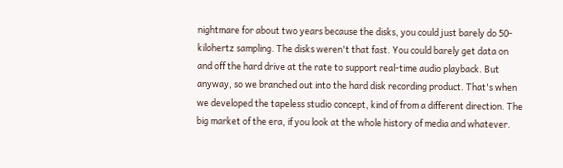nightmare for about two years because the disks, you could just barely do 50-kilohertz sampling. The disks weren't that fast. You could barely get data on and off the hard drive at the rate to support real-time audio playback. But anyway, so we branched out into the hard disk recording product. That's when we developed the tapeless studio concept, kind of from a different direction. The big market of the era, if you look at the whole history of media and whatever.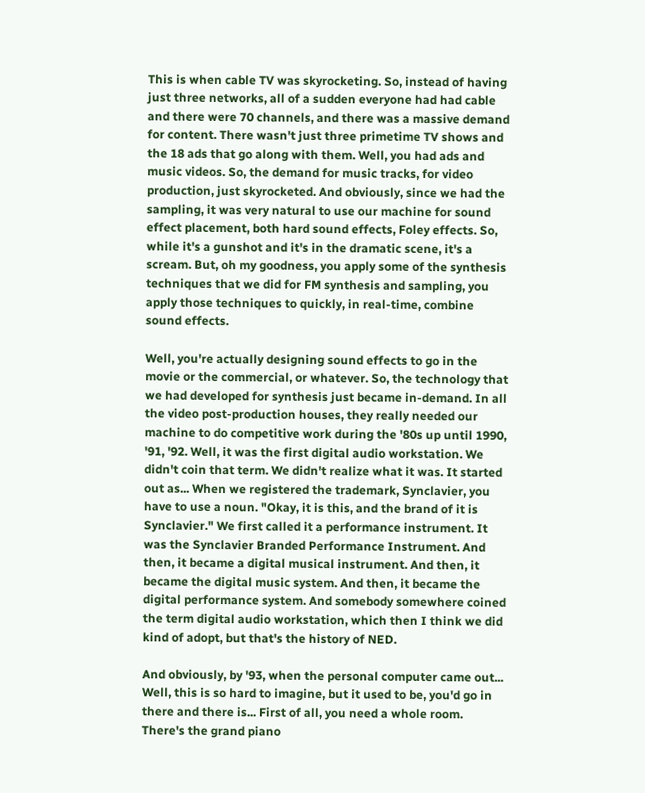This is when cable TV was skyrocketing. So, instead of having just three networks, all of a sudden everyone had had cable and there were 70 channels, and there was a massive demand for content. There wasn't just three primetime TV shows and the 18 ads that go along with them. Well, you had ads and music videos. So, the demand for music tracks, for video production, just skyrocketed. And obviously, since we had the sampling, it was very natural to use our machine for sound effect placement, both hard sound effects, Foley effects. So, while it's a gunshot and it's in the dramatic scene, it's a scream. But, oh my goodness, you apply some of the synthesis techniques that we did for FM synthesis and sampling, you apply those techniques to quickly, in real-time, combine sound effects.

Well, you're actually designing sound effects to go in the movie or the commercial, or whatever. So, the technology that we had developed for synthesis just became in-demand. In all the video post-production houses, they really needed our machine to do competitive work during the '80s up until 1990, '91, '92. Well, it was the first digital audio workstation. We didn't coin that term. We didn't realize what it was. It started out as... When we registered the trademark, Synclavier, you have to use a noun. "Okay, it is this, and the brand of it is Synclavier." We first called it a performance instrument. It was the Synclavier Branded Performance Instrument. And then, it became a digital musical instrument. And then, it became the digital music system. And then, it became the digital performance system. And somebody somewhere coined the term digital audio workstation, which then I think we did kind of adopt, but that's the history of NED.

And obviously, by '93, when the personal computer came out... Well, this is so hard to imagine, but it used to be, you'd go in there and there is... First of all, you need a whole room. There's the grand piano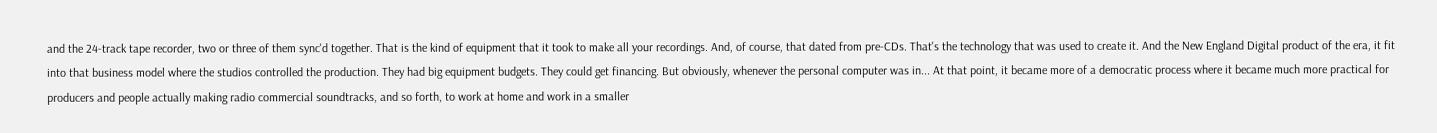and the 24-track tape recorder, two or three of them sync'd together. That is the kind of equipment that it took to make all your recordings. And, of course, that dated from pre-CDs. That's the technology that was used to create it. And the New England Digital product of the era, it fit into that business model where the studios controlled the production. They had big equipment budgets. They could get financing. But obviously, whenever the personal computer was in... At that point, it became more of a democratic process where it became much more practical for producers and people actually making radio commercial soundtracks, and so forth, to work at home and work in a smaller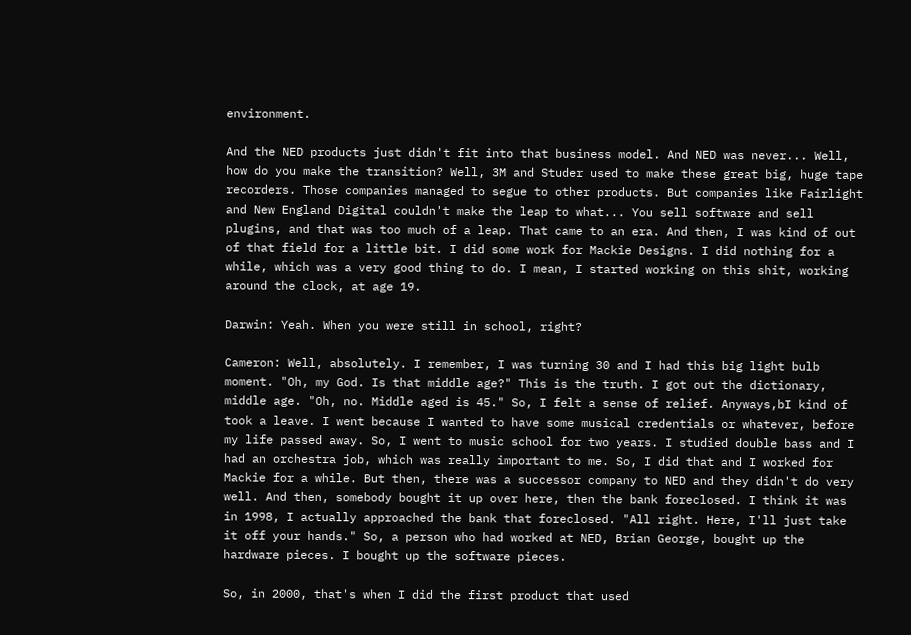environment.

And the NED products just didn't fit into that business model. And NED was never... Well, how do you make the transition? Well, 3M and Studer used to make these great big, huge tape recorders. Those companies managed to segue to other products. But companies like Fairlight and New England Digital couldn't make the leap to what... You sell software and sell plugins, and that was too much of a leap. That came to an era. And then, I was kind of out of that field for a little bit. I did some work for Mackie Designs. I did nothing for a while, which was a very good thing to do. I mean, I started working on this shit, working around the clock, at age 19.

Darwin: Yeah. When you were still in school, right?

Cameron: Well, absolutely. I remember, I was turning 30 and I had this big light bulb moment. "Oh, my God. Is that middle age?" This is the truth. I got out the dictionary, middle age. "Oh, no. Middle aged is 45." So, I felt a sense of relief. Anyways,bI kind of took a leave. I went because I wanted to have some musical credentials or whatever, before my life passed away. So, I went to music school for two years. I studied double bass and I had an orchestra job, which was really important to me. So, I did that and I worked for Mackie for a while. But then, there was a successor company to NED and they didn't do very well. And then, somebody bought it up over here, then the bank foreclosed. I think it was in 1998, I actually approached the bank that foreclosed. "All right. Here, I'll just take it off your hands." So, a person who had worked at NED, Brian George, bought up the hardware pieces. I bought up the software pieces.

So, in 2000, that's when I did the first product that used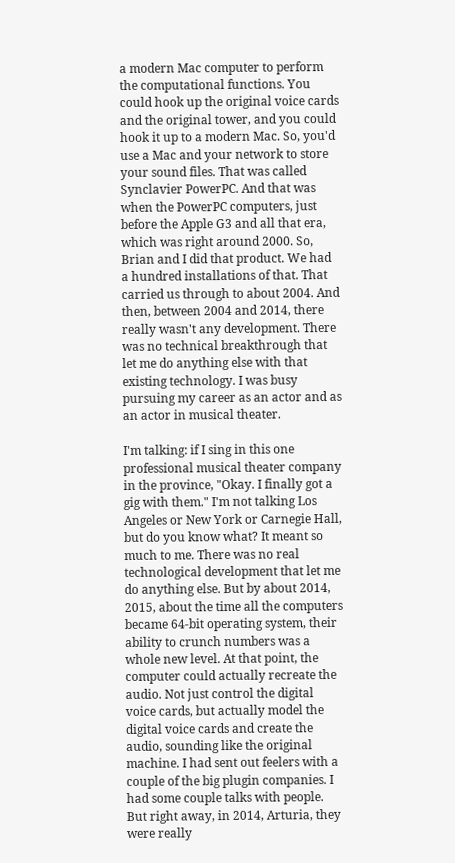a modern Mac computer to perform the computational functions. You could hook up the original voice cards and the original tower, and you could hook it up to a modern Mac. So, you'd use a Mac and your network to store your sound files. That was called Synclavier PowerPC. And that was when the PowerPC computers, just before the Apple G3 and all that era, which was right around 2000. So, Brian and I did that product. We had a hundred installations of that. That carried us through to about 2004. And then, between 2004 and 2014, there really wasn't any development. There was no technical breakthrough that let me do anything else with that existing technology. I was busy pursuing my career as an actor and as an actor in musical theater.

I'm talking: if I sing in this one professional musical theater company in the province, "Okay. I finally got a gig with them." I'm not talking Los Angeles or New York or Carnegie Hall, but do you know what? It meant so much to me. There was no real technological development that let me do anything else. But by about 2014, 2015, about the time all the computers became 64-bit operating system, their ability to crunch numbers was a whole new level. At that point, the computer could actually recreate the audio. Not just control the digital voice cards, but actually model the digital voice cards and create the audio, sounding like the original machine. I had sent out feelers with a couple of the big plugin companies. I had some couple talks with people. But right away, in 2014, Arturia, they were really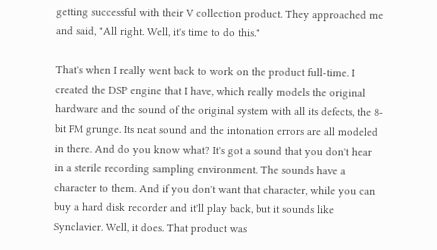getting successful with their V collection product. They approached me and said, "All right. Well, it's time to do this."

That's when I really went back to work on the product full-time. I created the DSP engine that I have, which really models the original hardware and the sound of the original system with all its defects, the 8-bit FM grunge. Its neat sound and the intonation errors are all modeled in there. And do you know what? It's got a sound that you don't hear in a sterile recording sampling environment. The sounds have a character to them. And if you don't want that character, while you can buy a hard disk recorder and it'll play back, but it sounds like Synclavier. Well, it does. That product was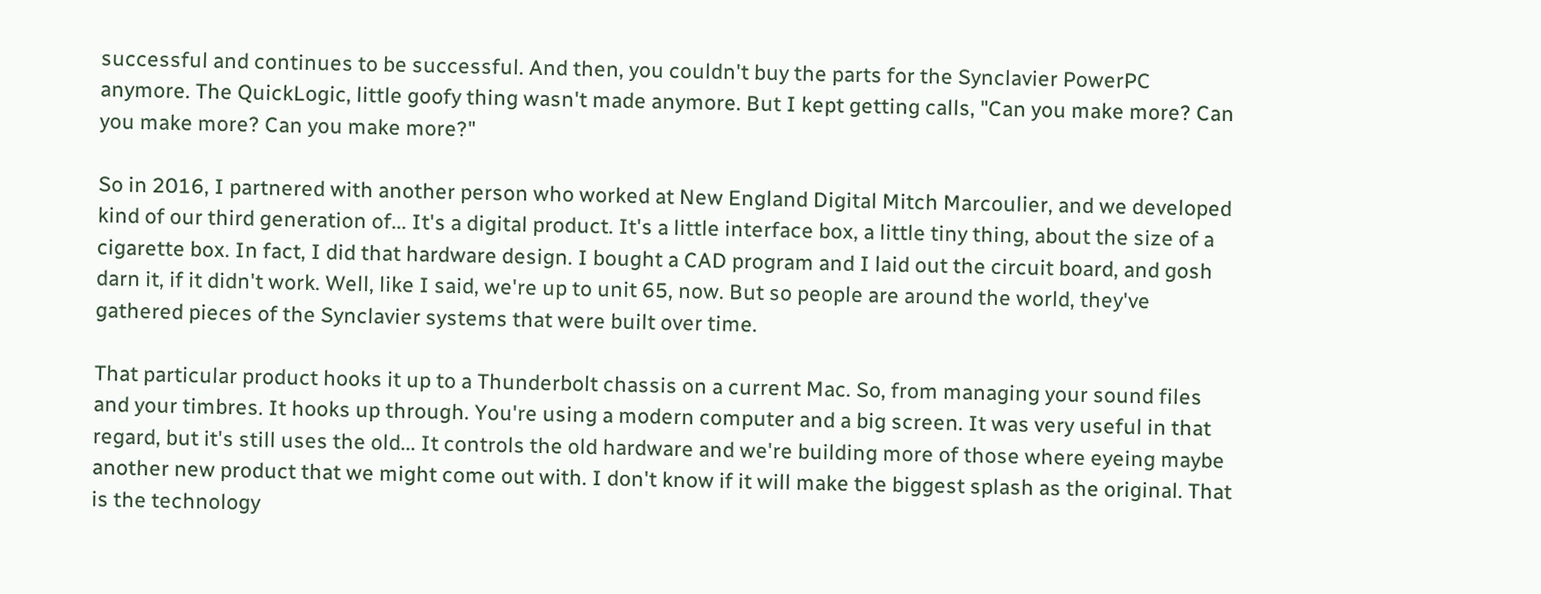successful and continues to be successful. And then, you couldn't buy the parts for the Synclavier PowerPC anymore. The QuickLogic, little goofy thing wasn't made anymore. But I kept getting calls, "Can you make more? Can you make more? Can you make more?"

So in 2016, I partnered with another person who worked at New England Digital Mitch Marcoulier, and we developed kind of our third generation of... It's a digital product. It's a little interface box, a little tiny thing, about the size of a cigarette box. In fact, I did that hardware design. I bought a CAD program and I laid out the circuit board, and gosh darn it, if it didn't work. Well, like I said, we're up to unit 65, now. But so people are around the world, they've gathered pieces of the Synclavier systems that were built over time.

That particular product hooks it up to a Thunderbolt chassis on a current Mac. So, from managing your sound files and your timbres. It hooks up through. You're using a modern computer and a big screen. It was very useful in that regard, but it's still uses the old... It controls the old hardware and we're building more of those where eyeing maybe another new product that we might come out with. I don't know if it will make the biggest splash as the original. That is the technology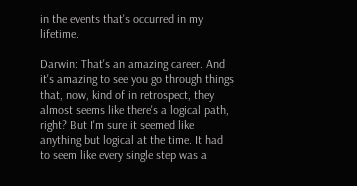in the events that's occurred in my lifetime.

Darwin: That's an amazing career. And it's amazing to see you go through things that, now, kind of in retrospect, they almost seems like there's a logical path, right? But I'm sure it seemed like anything but logical at the time. It had to seem like every single step was a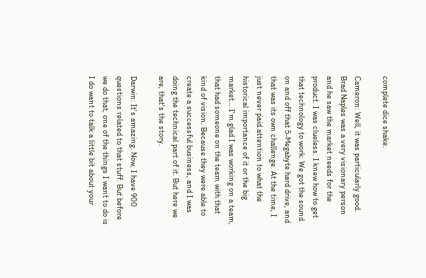complete dice shake.

Cameron: Well, it was particularly good. Brad Naples was a very visionary person and he saw the market needs for the product. I was clueless. I knew how to get that technology to work. We got the sound on and off that 5-Megabyte hard drive, and that was its own challenge. At the time, I just never paid attention to what the historical importance of it or the big market... I'm glad I was working on a team, that had someone on the team with that kind of vision. Because they were able to create a successful business, and I was doing the technical part of it. But here we are, that's the story.

Darwin: It's amazing. Now, I have 900 questions related to that stuff. But before we do that, one of the things I want to do is I do want to talk a little bit about your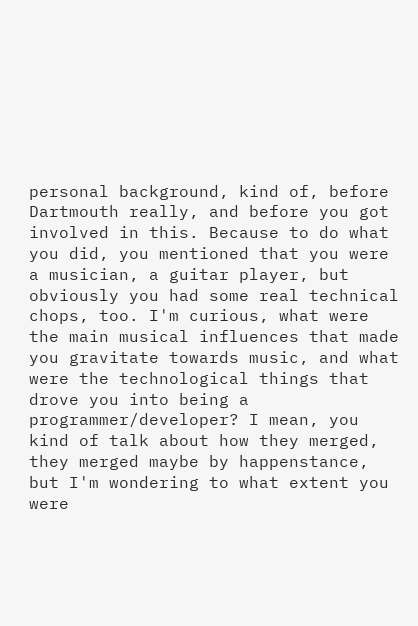personal background, kind of, before Dartmouth really, and before you got involved in this. Because to do what you did, you mentioned that you were a musician, a guitar player, but obviously you had some real technical chops, too. I'm curious, what were the main musical influences that made you gravitate towards music, and what were the technological things that drove you into being a programmer/developer? I mean, you kind of talk about how they merged, they merged maybe by happenstance, but I'm wondering to what extent you were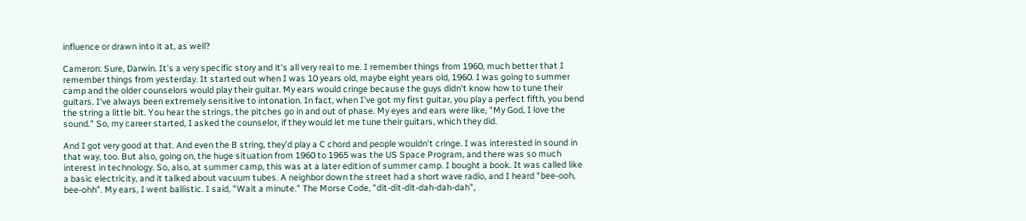influence or drawn into it at, as well?

Cameron: Sure, Darwin. It's a very specific story and it's all very real to me. I remember things from 1960, much better that I remember things from yesterday. It started out when I was 10 years old, maybe eight years old, 1960. I was going to summer camp and the older counselors would play their guitar. My ears would cringe because the guys didn't know how to tune their guitars. I've always been extremely sensitive to intonation. In fact, when I've got my first guitar, you play a perfect fifth, you bend the string a little bit. You hear the strings, the pitches go in and out of phase. My eyes and ears were like, "My God, I love the sound." So, my career started, I asked the counselor, if they would let me tune their guitars, which they did.

And I got very good at that. And even the B string, they'd play a C chord and people wouldn't cringe. I was interested in sound in that way, too. But also, going on, the huge situation from 1960 to 1965 was the US Space Program, and there was so much interest in technology. So, also, at summer camp, this was at a later edition of summer camp. I bought a book. It was called like a basic electricity, and it talked about vacuum tubes. A neighbor down the street had a short wave radio, and I heard "bee-ooh, bee-ohh". My ears, I went ballistic. I said, "Wait a minute." The Morse Code, "dit-dit-dit-dah-dah-dah",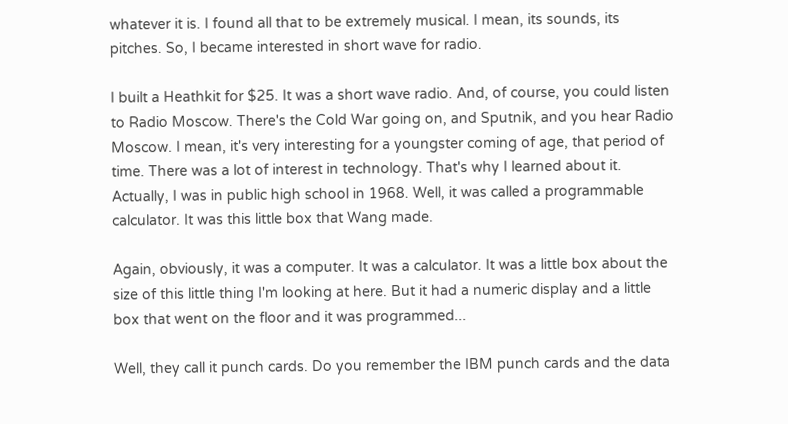whatever it is. I found all that to be extremely musical. I mean, its sounds, its pitches. So, I became interested in short wave for radio.

I built a Heathkit for $25. It was a short wave radio. And, of course, you could listen to Radio Moscow. There's the Cold War going on, and Sputnik, and you hear Radio Moscow. I mean, it's very interesting for a youngster coming of age, that period of time. There was a lot of interest in technology. That's why I learned about it. Actually, I was in public high school in 1968. Well, it was called a programmable calculator. It was this little box that Wang made.

Again, obviously, it was a computer. It was a calculator. It was a little box about the size of this little thing I'm looking at here. But it had a numeric display and a little box that went on the floor and it was programmed...

Well, they call it punch cards. Do you remember the IBM punch cards and the data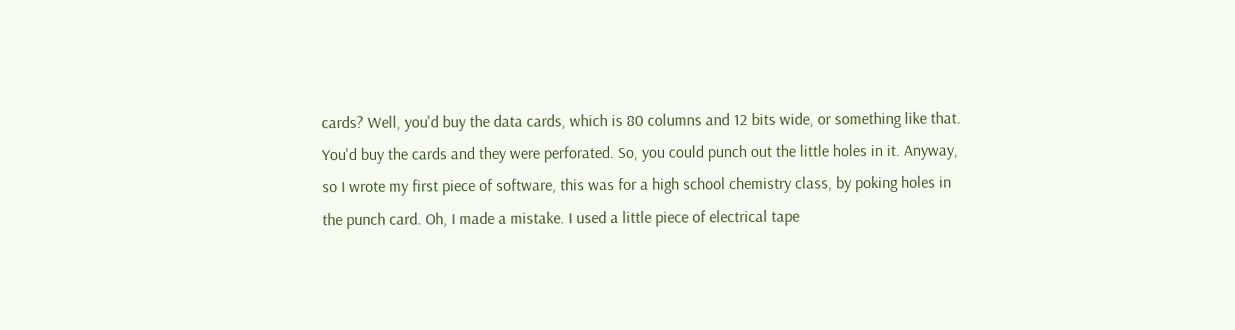cards? Well, you'd buy the data cards, which is 80 columns and 12 bits wide, or something like that. You'd buy the cards and they were perforated. So, you could punch out the little holes in it. Anyway, so I wrote my first piece of software, this was for a high school chemistry class, by poking holes in the punch card. Oh, I made a mistake. I used a little piece of electrical tape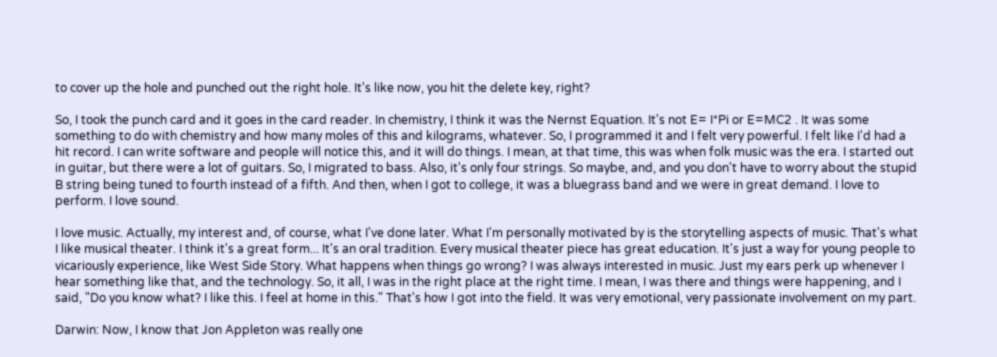to cover up the hole and punched out the right hole. It's like now, you hit the delete key, right?

So, I took the punch card and it goes in the card reader. In chemistry, I think it was the Nernst Equation. It's not E= I*Pi or E=MC2 . It was some something to do with chemistry and how many moles of this and kilograms, whatever. So, I programmed it and I felt very powerful. I felt like I'd had a hit record. I can write software and people will notice this, and it will do things. I mean, at that time, this was when folk music was the era. I started out in guitar, but there were a lot of guitars. So, I migrated to bass. Also, it's only four strings. So maybe, and, and you don't have to worry about the stupid B string being tuned to fourth instead of a fifth. And then, when I got to college, it was a bluegrass band and we were in great demand. I love to perform. I love sound.

I love music. Actually, my interest and, of course, what I've done later. What I'm personally motivated by is the storytelling aspects of music. That's what I like musical theater. I think it's a great form... It's an oral tradition. Every musical theater piece has great education. It's just a way for young people to vicariously experience, like West Side Story. What happens when things go wrong? I was always interested in music. Just my ears perk up whenever I hear something like that, and the technology. So, it all, I was in the right place at the right time. I mean, I was there and things were happening, and I said, "Do you know what? I like this. I feel at home in this." That's how I got into the field. It was very emotional, very passionate involvement on my part.

Darwin: Now, I know that Jon Appleton was really one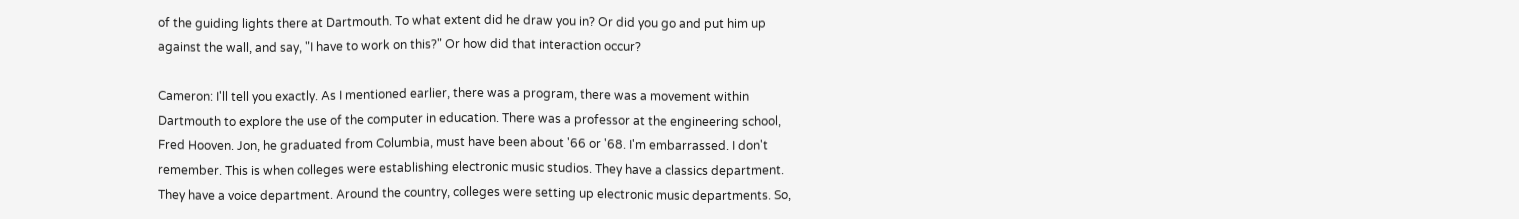of the guiding lights there at Dartmouth. To what extent did he draw you in? Or did you go and put him up against the wall, and say, "I have to work on this?" Or how did that interaction occur?

Cameron: I'll tell you exactly. As I mentioned earlier, there was a program, there was a movement within Dartmouth to explore the use of the computer in education. There was a professor at the engineering school, Fred Hooven. Jon, he graduated from Columbia, must have been about '66 or '68. I'm embarrassed. I don't remember. This is when colleges were establishing electronic music studios. They have a classics department. They have a voice department. Around the country, colleges were setting up electronic music departments. So,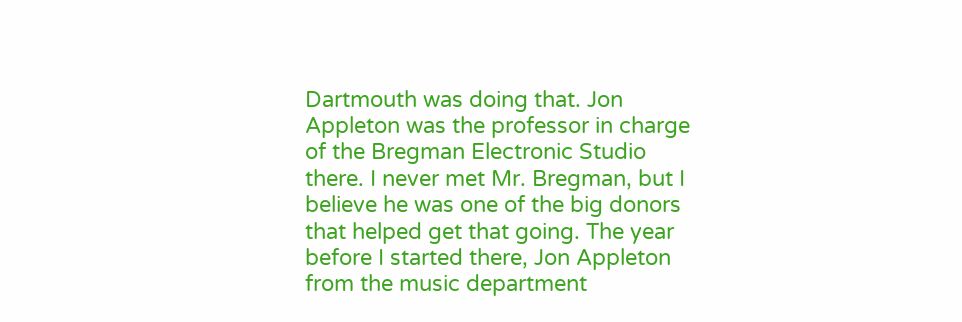Dartmouth was doing that. Jon Appleton was the professor in charge of the Bregman Electronic Studio there. I never met Mr. Bregman, but I believe he was one of the big donors that helped get that going. The year before I started there, Jon Appleton from the music department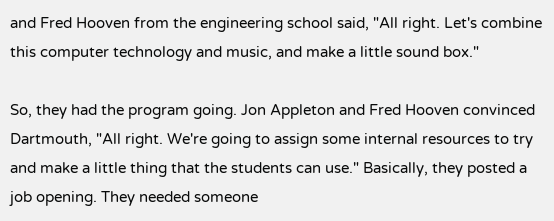and Fred Hooven from the engineering school said, "All right. Let's combine this computer technology and music, and make a little sound box."

So, they had the program going. Jon Appleton and Fred Hooven convinced Dartmouth, "All right. We're going to assign some internal resources to try and make a little thing that the students can use." Basically, they posted a job opening. They needed someone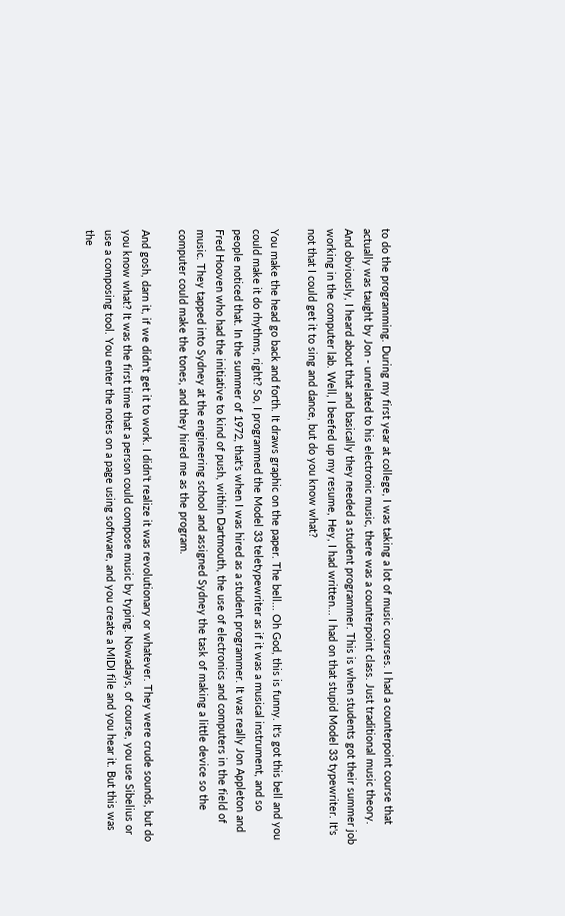to do the programming. During my first year at college, I was taking a lot of music courses. I had a counterpoint course that actually was taught by Jon - unrelated to his electronic music, there was a counterpoint class. Just traditional music theory. And obviously, I heard about that and basically they needed a student programmer. This is when students got their summer job working in the computer lab. Well, I beefed up my resume, Hey, I had written... I had on that stupid Model 33 typewriter. It's not that I could get it to sing and dance, but do you know what?

You make the head go back and forth. It draws graphic on the paper. The bell... Oh God, this is funny. It's got this bell and you could make it do rhythms, right? So, I programmed the Model 33 teletypewriter as if it was a musical instrument, and so people noticed that. In the summer of 1972, that's when I was hired as a student programmer. It was really Jon Appleton and Fred Hooven who had the initiative to kind of push, within Dartmouth, the use of electronics and computers in the field of music. They tapped into Sydney at the engineering school and assigned Sydney the task of making a little device so the computer could make the tones, and they hired me as the program.

And gosh, darn it, if we didn't get it to work. I didn't realize it was revolutionary or whatever. They were crude sounds, but do you know what? It was the first time that a person could compose music by typing. Nowadays, of course, you use Sibelius or use a composing tool. You enter the notes on a page using software, and you create a MIDI file and you hear it. But this was the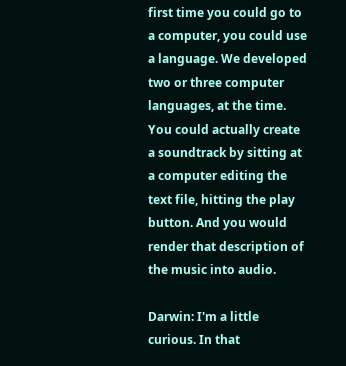first time you could go to a computer, you could use a language. We developed two or three computer languages, at the time. You could actually create a soundtrack by sitting at a computer editing the text file, hitting the play button. And you would render that description of the music into audio.

Darwin: I'm a little curious. In that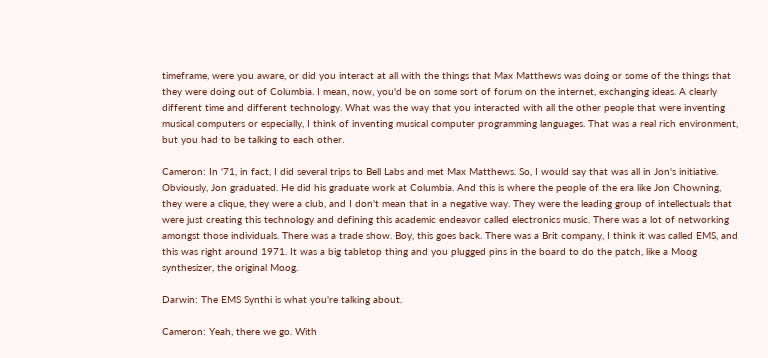timeframe, were you aware, or did you interact at all with the things that Max Matthews was doing or some of the things that they were doing out of Columbia. I mean, now, you'd be on some sort of forum on the internet, exchanging ideas. A clearly different time and different technology. What was the way that you interacted with all the other people that were inventing musical computers or especially, I think of inventing musical computer programming languages. That was a real rich environment, but you had to be talking to each other.

Cameron: In '71, in fact, I did several trips to Bell Labs and met Max Matthews. So, I would say that was all in Jon's initiative. Obviously, Jon graduated. He did his graduate work at Columbia. And this is where the people of the era like Jon Chowning, they were a clique, they were a club, and I don't mean that in a negative way. They were the leading group of intellectuals that were just creating this technology and defining this academic endeavor called electronics music. There was a lot of networking amongst those individuals. There was a trade show. Boy, this goes back. There was a Brit company, I think it was called EMS, and this was right around 1971. It was a big tabletop thing and you plugged pins in the board to do the patch, like a Moog synthesizer, the original Moog.

Darwin: The EMS Synthi is what you're talking about.

Cameron: Yeah, there we go. With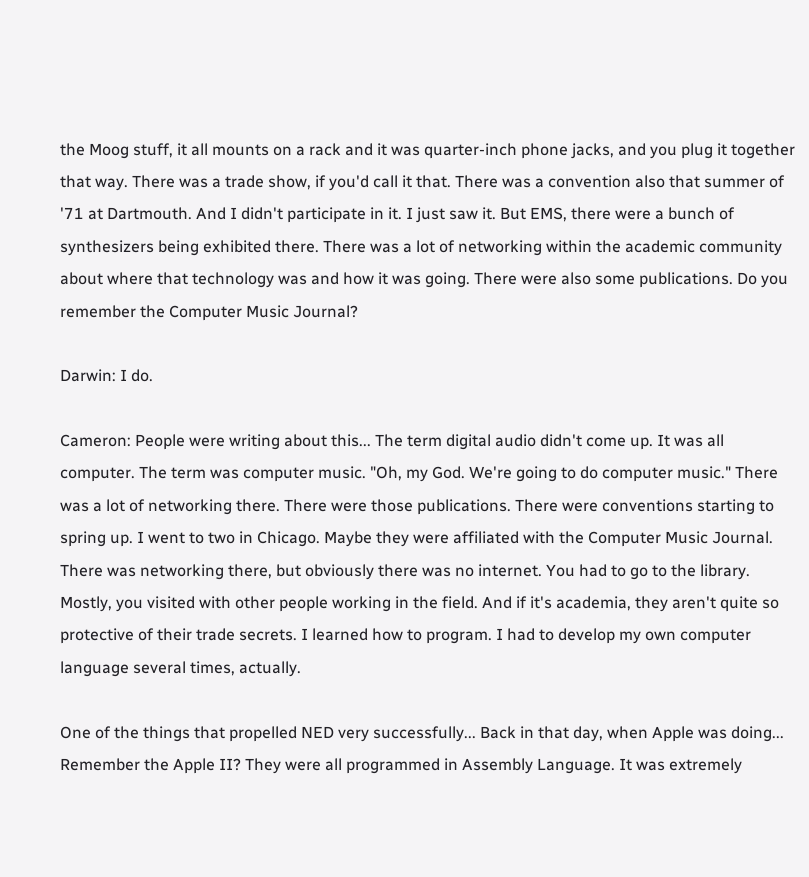the Moog stuff, it all mounts on a rack and it was quarter-inch phone jacks, and you plug it together that way. There was a trade show, if you'd call it that. There was a convention also that summer of '71 at Dartmouth. And I didn't participate in it. I just saw it. But EMS, there were a bunch of synthesizers being exhibited there. There was a lot of networking within the academic community about where that technology was and how it was going. There were also some publications. Do you remember the Computer Music Journal?

Darwin: I do.

Cameron: People were writing about this... The term digital audio didn't come up. It was all computer. The term was computer music. "Oh, my God. We're going to do computer music." There was a lot of networking there. There were those publications. There were conventions starting to spring up. I went to two in Chicago. Maybe they were affiliated with the Computer Music Journal. There was networking there, but obviously there was no internet. You had to go to the library. Mostly, you visited with other people working in the field. And if it's academia, they aren't quite so protective of their trade secrets. I learned how to program. I had to develop my own computer language several times, actually.

One of the things that propelled NED very successfully... Back in that day, when Apple was doing... Remember the Apple II? They were all programmed in Assembly Language. It was extremely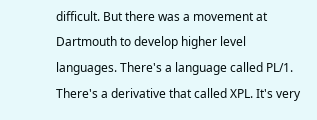difficult. But there was a movement at Dartmouth to develop higher level languages. There's a language called PL/1. There's a derivative that called XPL. It's very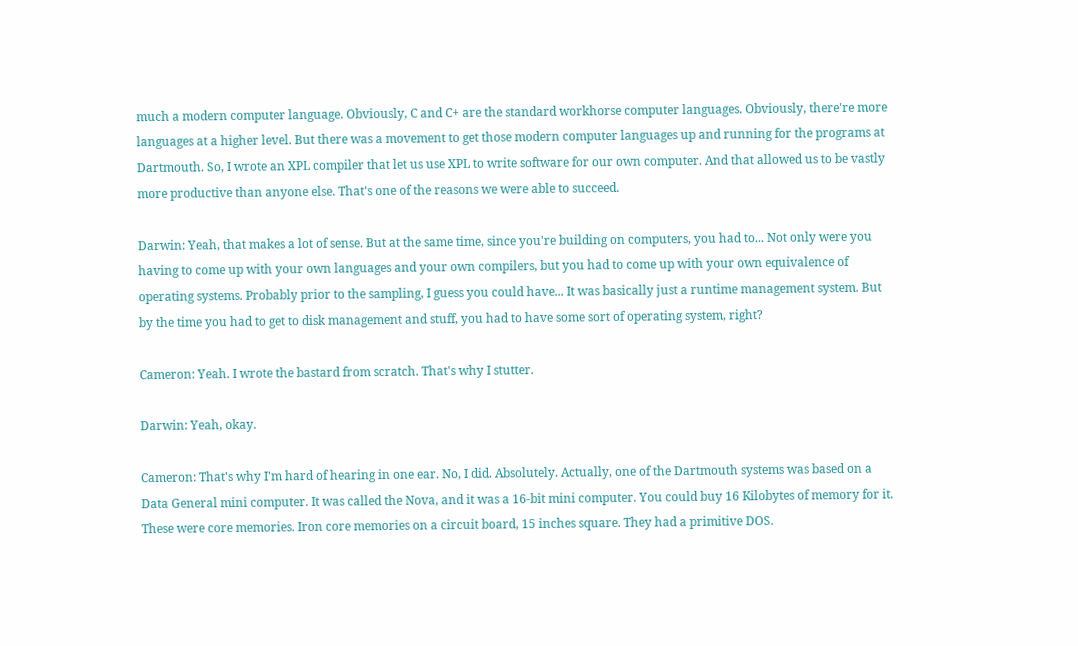much a modern computer language. Obviously, C and C+ are the standard workhorse computer languages. Obviously, there're more languages at a higher level. But there was a movement to get those modern computer languages up and running for the programs at Dartmouth. So, I wrote an XPL compiler that let us use XPL to write software for our own computer. And that allowed us to be vastly more productive than anyone else. That's one of the reasons we were able to succeed.

Darwin: Yeah, that makes a lot of sense. But at the same time, since you're building on computers, you had to... Not only were you having to come up with your own languages and your own compilers, but you had to come up with your own equivalence of operating systems. Probably prior to the sampling, I guess you could have... It was basically just a runtime management system. But by the time you had to get to disk management and stuff, you had to have some sort of operating system, right?

Cameron: Yeah. I wrote the bastard from scratch. That's why I stutter.

Darwin: Yeah, okay.

Cameron: That's why I'm hard of hearing in one ear. No, I did. Absolutely. Actually, one of the Dartmouth systems was based on a Data General mini computer. It was called the Nova, and it was a 16-bit mini computer. You could buy 16 Kilobytes of memory for it. These were core memories. Iron core memories on a circuit board, 15 inches square. They had a primitive DOS.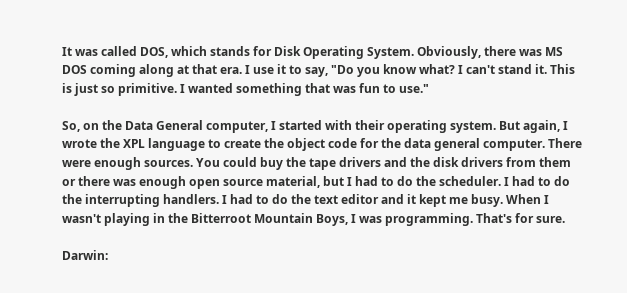It was called DOS, which stands for Disk Operating System. Obviously, there was MS DOS coming along at that era. I use it to say, "Do you know what? I can't stand it. This is just so primitive. I wanted something that was fun to use."

So, on the Data General computer, I started with their operating system. But again, I wrote the XPL language to create the object code for the data general computer. There were enough sources. You could buy the tape drivers and the disk drivers from them or there was enough open source material, but I had to do the scheduler. I had to do the interrupting handlers. I had to do the text editor and it kept me busy. When I wasn't playing in the Bitterroot Mountain Boys, I was programming. That's for sure.

Darwin: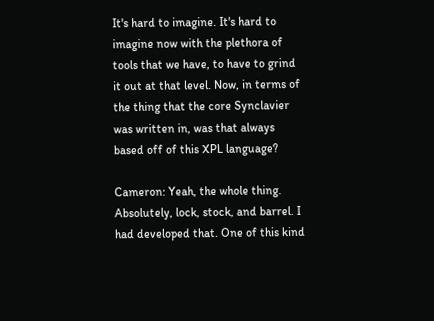It's hard to imagine. It's hard to imagine now with the plethora of tools that we have, to have to grind it out at that level. Now, in terms of the thing that the core Synclavier was written in, was that always based off of this XPL language?

Cameron: Yeah, the whole thing. Absolutely, lock, stock, and barrel. I had developed that. One of this kind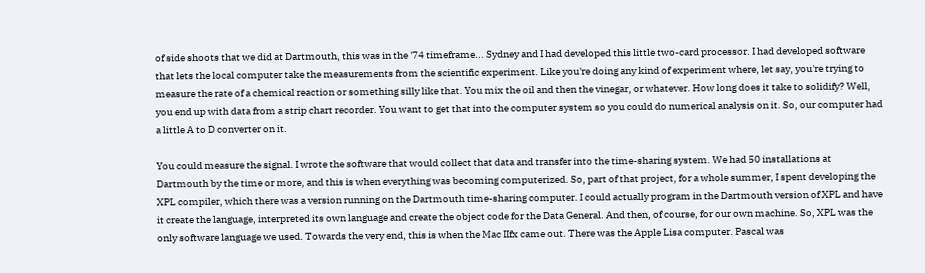of side shoots that we did at Dartmouth, this was in the '74 timeframe... Sydney and I had developed this little two-card processor. I had developed software that lets the local computer take the measurements from the scientific experiment. Like you're doing any kind of experiment where, let say, you're trying to measure the rate of a chemical reaction or something silly like that. You mix the oil and then the vinegar, or whatever. How long does it take to solidify? Well, you end up with data from a strip chart recorder. You want to get that into the computer system so you could do numerical analysis on it. So, our computer had a little A to D converter on it.

You could measure the signal. I wrote the software that would collect that data and transfer into the time-sharing system. We had 50 installations at Dartmouth by the time or more, and this is when everything was becoming computerized. So, part of that project, for a whole summer, I spent developing the XPL compiler, which there was a version running on the Dartmouth time-sharing computer. I could actually program in the Dartmouth version of XPL and have it create the language, interpreted its own language and create the object code for the Data General. And then, of course, for our own machine. So, XPL was the only software language we used. Towards the very end, this is when the Mac IIfx came out. There was the Apple Lisa computer. Pascal was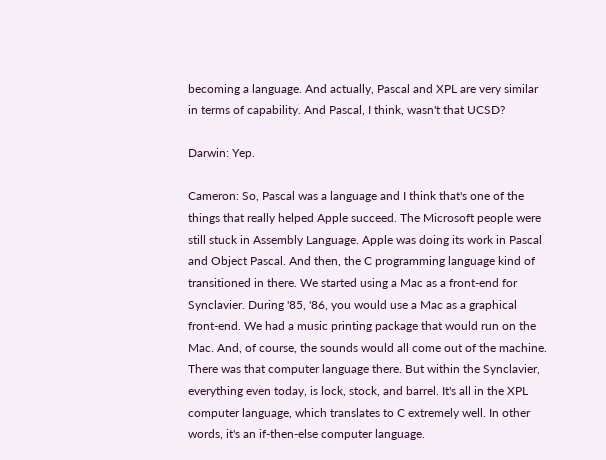becoming a language. And actually, Pascal and XPL are very similar in terms of capability. And Pascal, I think, wasn't that UCSD?

Darwin: Yep.

Cameron: So, Pascal was a language and I think that's one of the things that really helped Apple succeed. The Microsoft people were still stuck in Assembly Language. Apple was doing its work in Pascal and Object Pascal. And then, the C programming language kind of transitioned in there. We started using a Mac as a front-end for Synclavier. During '85, '86, you would use a Mac as a graphical front-end. We had a music printing package that would run on the Mac. And, of course, the sounds would all come out of the machine. There was that computer language there. But within the Synclavier, everything even today, is lock, stock, and barrel. It's all in the XPL computer language, which translates to C extremely well. In other words, it's an if-then-else computer language.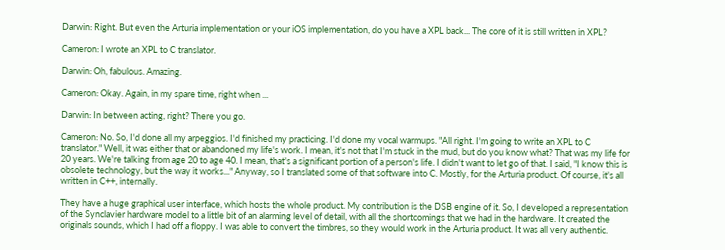Darwin: Right. But even the Arturia implementation or your iOS implementation, do you have a XPL back... The core of it is still written in XPL?

Cameron: I wrote an XPL to C translator.

Darwin: Oh, fabulous. Amazing.

Cameron: Okay. Again, in my spare time, right when ...

Darwin: In between acting, right? There you go.

Cameron: No. So, I'd done all my arpeggios. I'd finished my practicing. I'd done my vocal warmups. "All right. I'm going to write an XPL to C translator." Well, it was either that or abandoned my life's work. I mean, it's not that I'm stuck in the mud, but do you know what? That was my life for 20 years. We're talking from age 20 to age 40. I mean, that's a significant portion of a person's life. I didn't want to let go of that. I said, "I know this is obsolete technology, but the way it works..." Anyway, so I translated some of that software into C. Mostly, for the Arturia product. Of course, it's all written in C++, internally.

They have a huge graphical user interface, which hosts the whole product. My contribution is the DSB engine of it. So, I developed a representation of the Synclavier hardware model to a little bit of an alarming level of detail, with all the shortcomings that we had in the hardware. It created the originals sounds, which I had off a floppy. I was able to convert the timbres, so they would work in the Arturia product. It was all very authentic.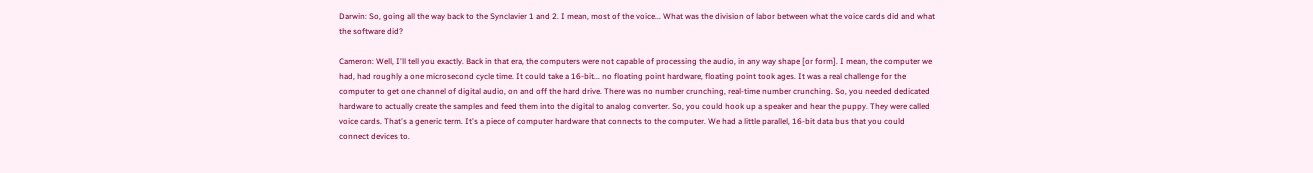Darwin: So, going all the way back to the Synclavier 1 and 2. I mean, most of the voice... What was the division of labor between what the voice cards did and what the software did?

Cameron: Well, I'll tell you exactly. Back in that era, the computers were not capable of processing the audio, in any way shape [or form]. I mean, the computer we had, had roughly a one microsecond cycle time. It could take a 16-bit... no floating point hardware, floating point took ages. It was a real challenge for the computer to get one channel of digital audio, on and off the hard drive. There was no number crunching, real-time number crunching. So, you needed dedicated hardware to actually create the samples and feed them into the digital to analog converter. So, you could hook up a speaker and hear the puppy. They were called voice cards. That's a generic term. It's a piece of computer hardware that connects to the computer. We had a little parallel, 16-bit data bus that you could connect devices to.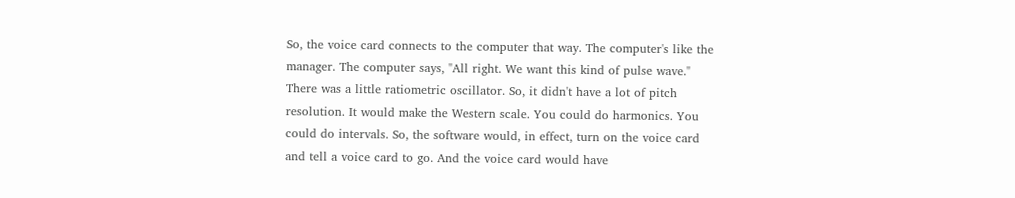So, the voice card connects to the computer that way. The computer's like the manager. The computer says, "All right. We want this kind of pulse wave." There was a little ratiometric oscillator. So, it didn't have a lot of pitch resolution. It would make the Western scale. You could do harmonics. You could do intervals. So, the software would, in effect, turn on the voice card and tell a voice card to go. And the voice card would have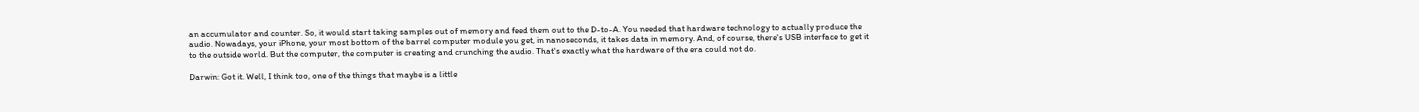an accumulator and counter. So, it would start taking samples out of memory and feed them out to the D-to-A. You needed that hardware technology to actually produce the audio. Nowadays, your iPhone, your most bottom of the barrel computer module you get, in nanoseconds, it takes data in memory. And, of course, there's USB interface to get it to the outside world. But the computer, the computer is creating and crunching the audio. That's exactly what the hardware of the era could not do.

Darwin: Got it. Well, I think too, one of the things that maybe is a little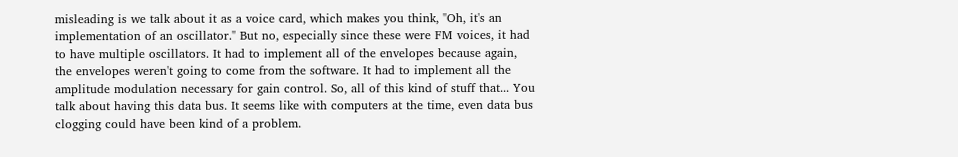misleading is we talk about it as a voice card, which makes you think, "Oh, it's an implementation of an oscillator." But no, especially since these were FM voices, it had to have multiple oscillators. It had to implement all of the envelopes because again, the envelopes weren't going to come from the software. It had to implement all the amplitude modulation necessary for gain control. So, all of this kind of stuff that... You talk about having this data bus. It seems like with computers at the time, even data bus clogging could have been kind of a problem.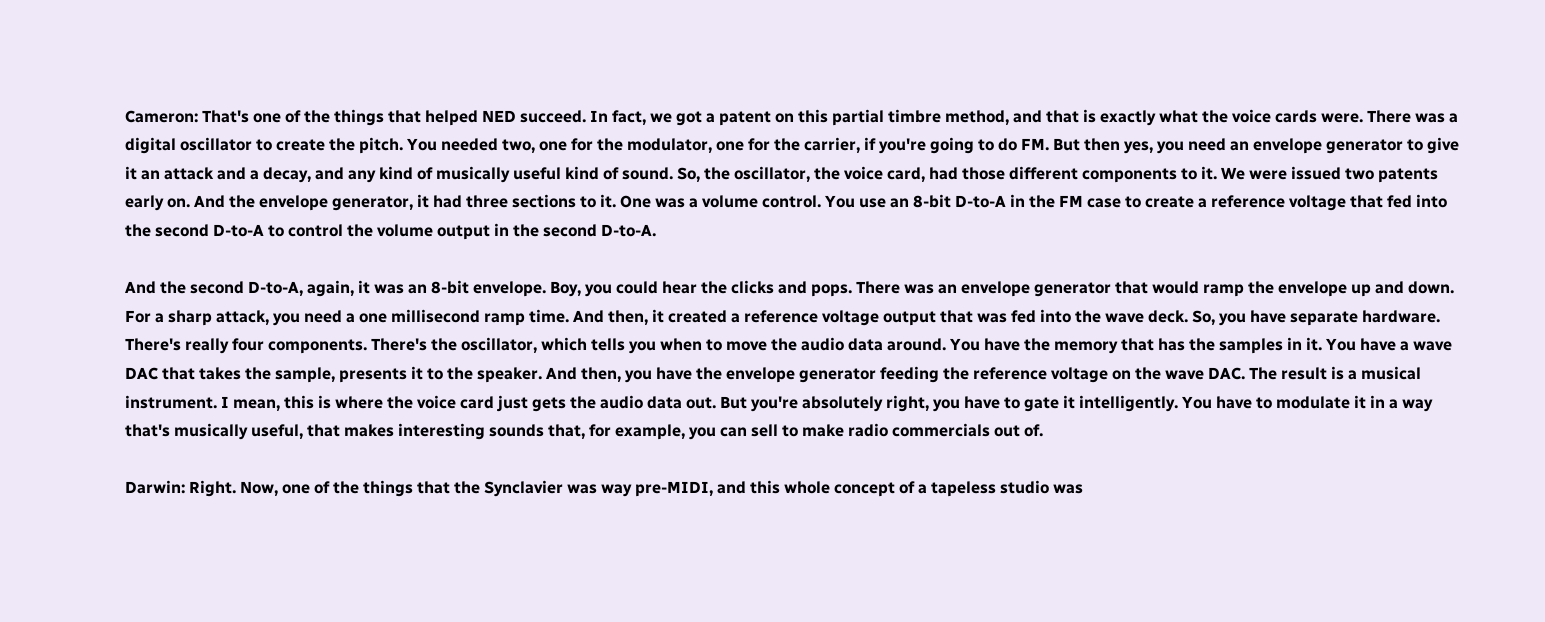Cameron: That's one of the things that helped NED succeed. In fact, we got a patent on this partial timbre method, and that is exactly what the voice cards were. There was a digital oscillator to create the pitch. You needed two, one for the modulator, one for the carrier, if you're going to do FM. But then yes, you need an envelope generator to give it an attack and a decay, and any kind of musically useful kind of sound. So, the oscillator, the voice card, had those different components to it. We were issued two patents early on. And the envelope generator, it had three sections to it. One was a volume control. You use an 8-bit D-to-A in the FM case to create a reference voltage that fed into the second D-to-A to control the volume output in the second D-to-A.

And the second D-to-A, again, it was an 8-bit envelope. Boy, you could hear the clicks and pops. There was an envelope generator that would ramp the envelope up and down. For a sharp attack, you need a one millisecond ramp time. And then, it created a reference voltage output that was fed into the wave deck. So, you have separate hardware. There's really four components. There's the oscillator, which tells you when to move the audio data around. You have the memory that has the samples in it. You have a wave DAC that takes the sample, presents it to the speaker. And then, you have the envelope generator feeding the reference voltage on the wave DAC. The result is a musical instrument. I mean, this is where the voice card just gets the audio data out. But you're absolutely right, you have to gate it intelligently. You have to modulate it in a way that's musically useful, that makes interesting sounds that, for example, you can sell to make radio commercials out of.

Darwin: Right. Now, one of the things that the Synclavier was way pre-MIDI, and this whole concept of a tapeless studio was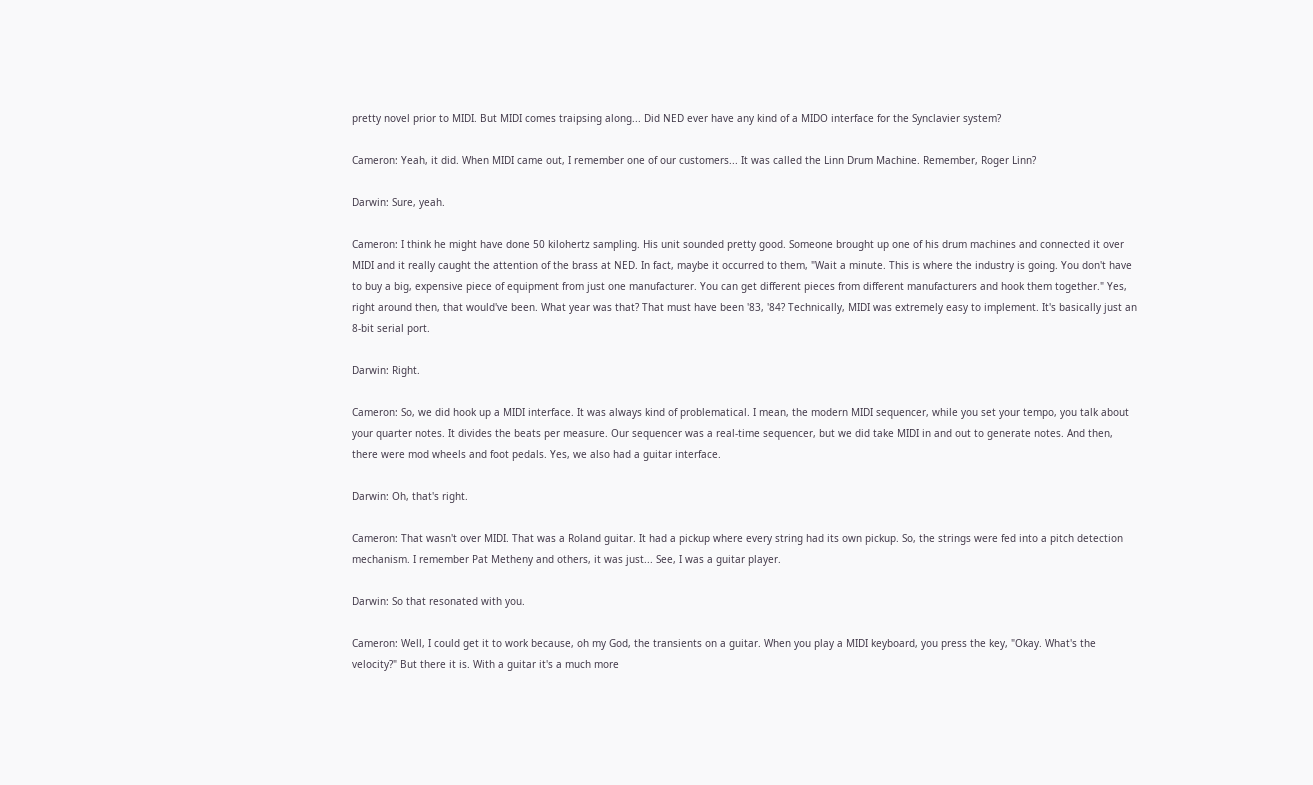pretty novel prior to MIDI. But MIDI comes traipsing along... Did NED ever have any kind of a MIDO interface for the Synclavier system?

Cameron: Yeah, it did. When MIDI came out, I remember one of our customers... It was called the Linn Drum Machine. Remember, Roger Linn?

Darwin: Sure, yeah.

Cameron: I think he might have done 50 kilohertz sampling. His unit sounded pretty good. Someone brought up one of his drum machines and connected it over MIDI and it really caught the attention of the brass at NED. In fact, maybe it occurred to them, "Wait a minute. This is where the industry is going. You don't have to buy a big, expensive piece of equipment from just one manufacturer. You can get different pieces from different manufacturers and hook them together." Yes, right around then, that would've been. What year was that? That must have been '83, '84? Technically, MIDI was extremely easy to implement. It's basically just an 8-bit serial port.

Darwin: Right.

Cameron: So, we did hook up a MIDI interface. It was always kind of problematical. I mean, the modern MIDI sequencer, while you set your tempo, you talk about your quarter notes. It divides the beats per measure. Our sequencer was a real-time sequencer, but we did take MIDI in and out to generate notes. And then, there were mod wheels and foot pedals. Yes, we also had a guitar interface.

Darwin: Oh, that's right.

Cameron: That wasn't over MIDI. That was a Roland guitar. It had a pickup where every string had its own pickup. So, the strings were fed into a pitch detection mechanism. I remember Pat Metheny and others, it was just... See, I was a guitar player.

Darwin: So that resonated with you.

Cameron: Well, I could get it to work because, oh my God, the transients on a guitar. When you play a MIDI keyboard, you press the key, "Okay. What's the velocity?" But there it is. With a guitar it's a much more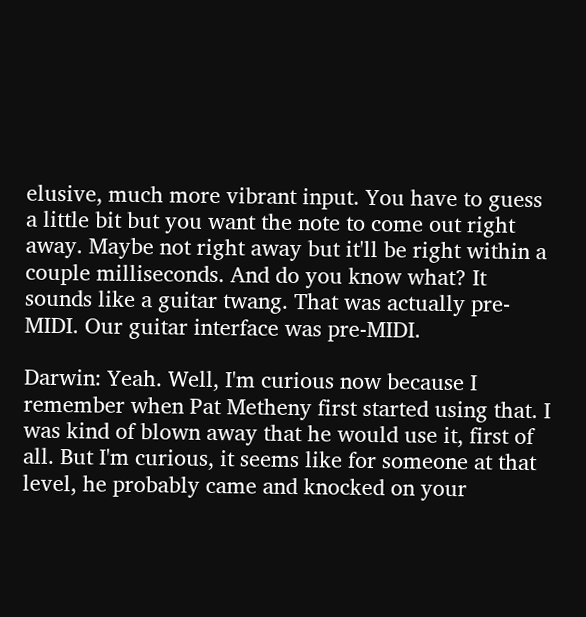elusive, much more vibrant input. You have to guess a little bit but you want the note to come out right away. Maybe not right away but it'll be right within a couple milliseconds. And do you know what? It sounds like a guitar twang. That was actually pre-MIDI. Our guitar interface was pre-MIDI.

Darwin: Yeah. Well, I'm curious now because I remember when Pat Metheny first started using that. I was kind of blown away that he would use it, first of all. But I'm curious, it seems like for someone at that level, he probably came and knocked on your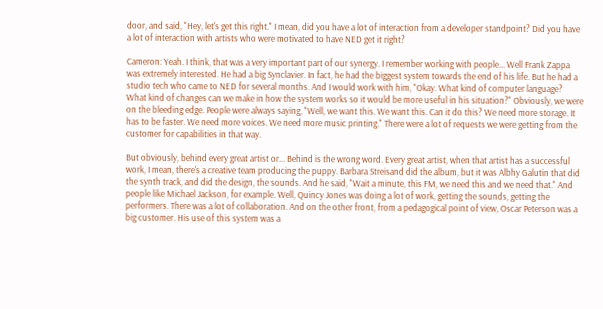door, and said, "Hey, let's get this right." I mean, did you have a lot of interaction from a developer standpoint? Did you have a lot of interaction with artists who were motivated to have NED get it right?

Cameron: Yeah. I think, that was a very important part of our synergy. I remember working with people... Well Frank Zappa was extremely interested. He had a big Synclavier. In fact, he had the biggest system towards the end of his life. But he had a studio tech who came to NED for several months. And I would work with him, "Okay. What kind of computer language? What kind of changes can we make in how the system works so it would be more useful in his situation?" Obviously, we were on the bleeding edge. People were always saying, "Well, we want this. We want this. Can it do this? We need more storage. It has to be faster. We need more voices. We need more music printing." There were a lot of requests we were getting from the customer for capabilities in that way.

But obviously, behind every great artist or... Behind is the wrong word. Every great artist, when that artist has a successful work, I mean, there's a creative team producing the puppy. Barbara Streisand did the album, but it was Albhy Galutin that did the synth track, and did the design, the sounds. And he said, "Wait a minute, this FM, we need this and we need that." And people like Michael Jackson, for example. Well, Quincy Jones was doing a lot of work, getting the sounds, getting the performers. There was a lot of collaboration. And on the other front, from a pedagogical point of view, Oscar Peterson was a big customer. His use of this system was a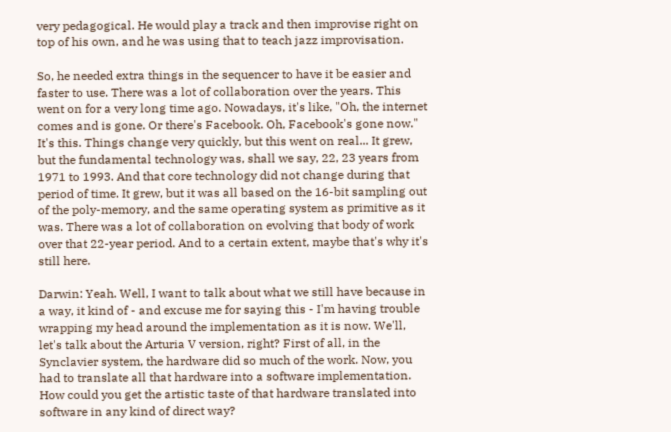very pedagogical. He would play a track and then improvise right on top of his own, and he was using that to teach jazz improvisation.

So, he needed extra things in the sequencer to have it be easier and faster to use. There was a lot of collaboration over the years. This went on for a very long time ago. Nowadays, it's like, "Oh, the internet comes and is gone. Or there's Facebook. Oh, Facebook's gone now." It's this. Things change very quickly, but this went on real... It grew, but the fundamental technology was, shall we say, 22, 23 years from 1971 to 1993. And that core technology did not change during that period of time. It grew, but it was all based on the 16-bit sampling out of the poly-memory, and the same operating system as primitive as it was. There was a lot of collaboration on evolving that body of work over that 22-year period. And to a certain extent, maybe that's why it's still here.

Darwin: Yeah. Well, I want to talk about what we still have because in a way, it kind of - and excuse me for saying this - I'm having trouble wrapping my head around the implementation as it is now. We'll, let's talk about the Arturia V version, right? First of all, in the Synclavier system, the hardware did so much of the work. Now, you had to translate all that hardware into a software implementation. How could you get the artistic taste of that hardware translated into software in any kind of direct way?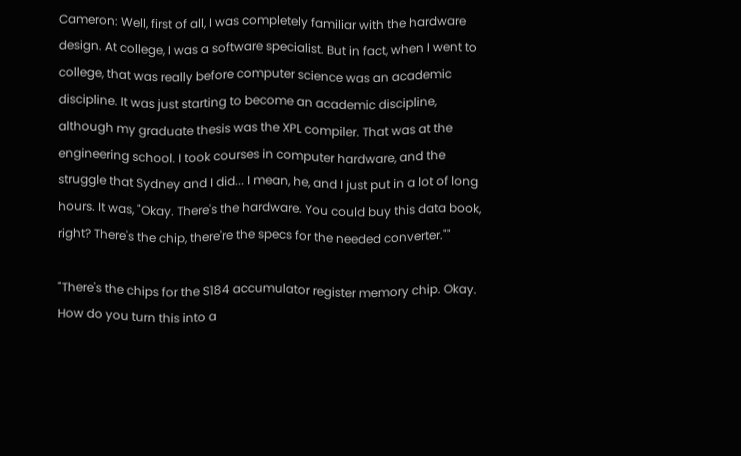Cameron: Well, first of all, I was completely familiar with the hardware design. At college, I was a software specialist. But in fact, when I went to college, that was really before computer science was an academic discipline. It was just starting to become an academic discipline, although my graduate thesis was the XPL compiler. That was at the engineering school. I took courses in computer hardware, and the struggle that Sydney and I did... I mean, he, and I just put in a lot of long hours. It was, "Okay. There's the hardware. You could buy this data book, right? There's the chip, there're the specs for the needed converter.""

"There's the chips for the S184 accumulator register memory chip. Okay. How do you turn this into a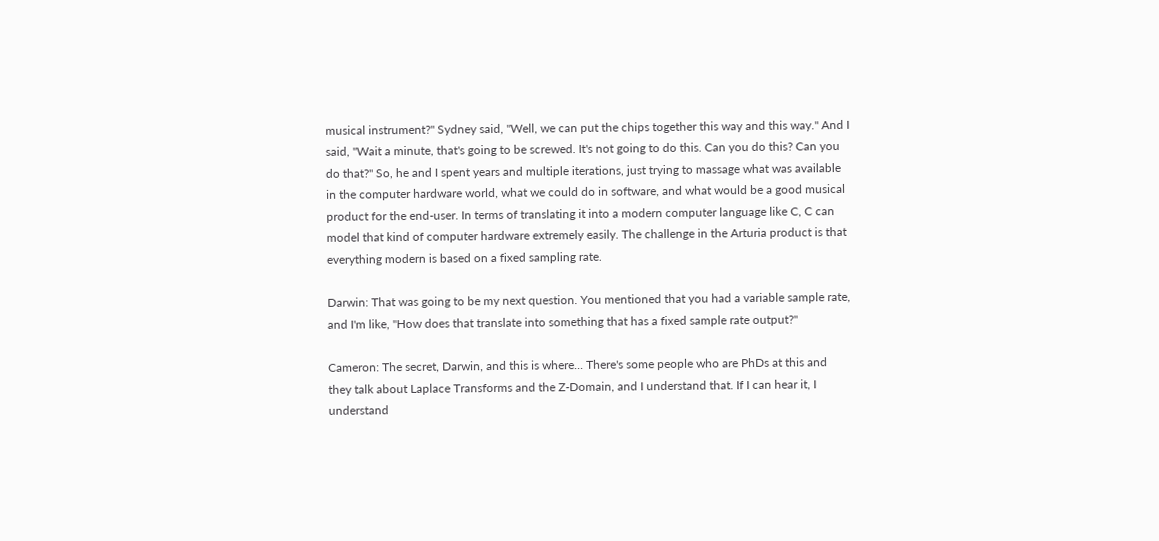musical instrument?" Sydney said, "Well, we can put the chips together this way and this way." And I said, "Wait a minute, that's going to be screwed. It's not going to do this. Can you do this? Can you do that?" So, he and I spent years and multiple iterations, just trying to massage what was available in the computer hardware world, what we could do in software, and what would be a good musical product for the end-user. In terms of translating it into a modern computer language like C, C can model that kind of computer hardware extremely easily. The challenge in the Arturia product is that everything modern is based on a fixed sampling rate.

Darwin: That was going to be my next question. You mentioned that you had a variable sample rate, and I'm like, "How does that translate into something that has a fixed sample rate output?"

Cameron: The secret, Darwin, and this is where... There's some people who are PhDs at this and they talk about Laplace Transforms and the Z-Domain, and I understand that. If I can hear it, I understand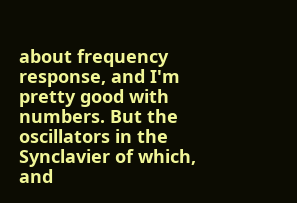about frequency response, and I'm pretty good with numbers. But the oscillators in the Synclavier of which, and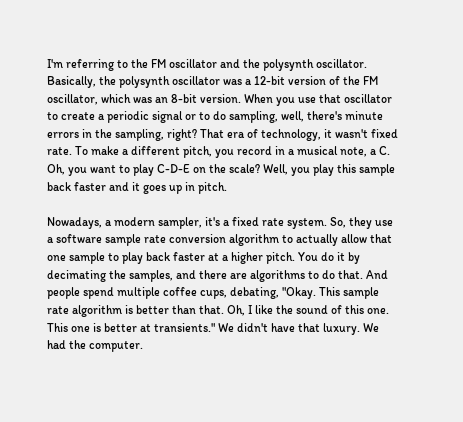I'm referring to the FM oscillator and the polysynth oscillator. Basically, the polysynth oscillator was a 12-bit version of the FM oscillator, which was an 8-bit version. When you use that oscillator to create a periodic signal or to do sampling, well, there's minute errors in the sampling, right? That era of technology, it wasn't fixed rate. To make a different pitch, you record in a musical note, a C. Oh, you want to play C-D-E on the scale? Well, you play this sample back faster and it goes up in pitch.

Nowadays, a modern sampler, it's a fixed rate system. So, they use a software sample rate conversion algorithm to actually allow that one sample to play back faster at a higher pitch. You do it by decimating the samples, and there are algorithms to do that. And people spend multiple coffee cups, debating, "Okay. This sample rate algorithm is better than that. Oh, I like the sound of this one. This one is better at transients." We didn't have that luxury. We had the computer.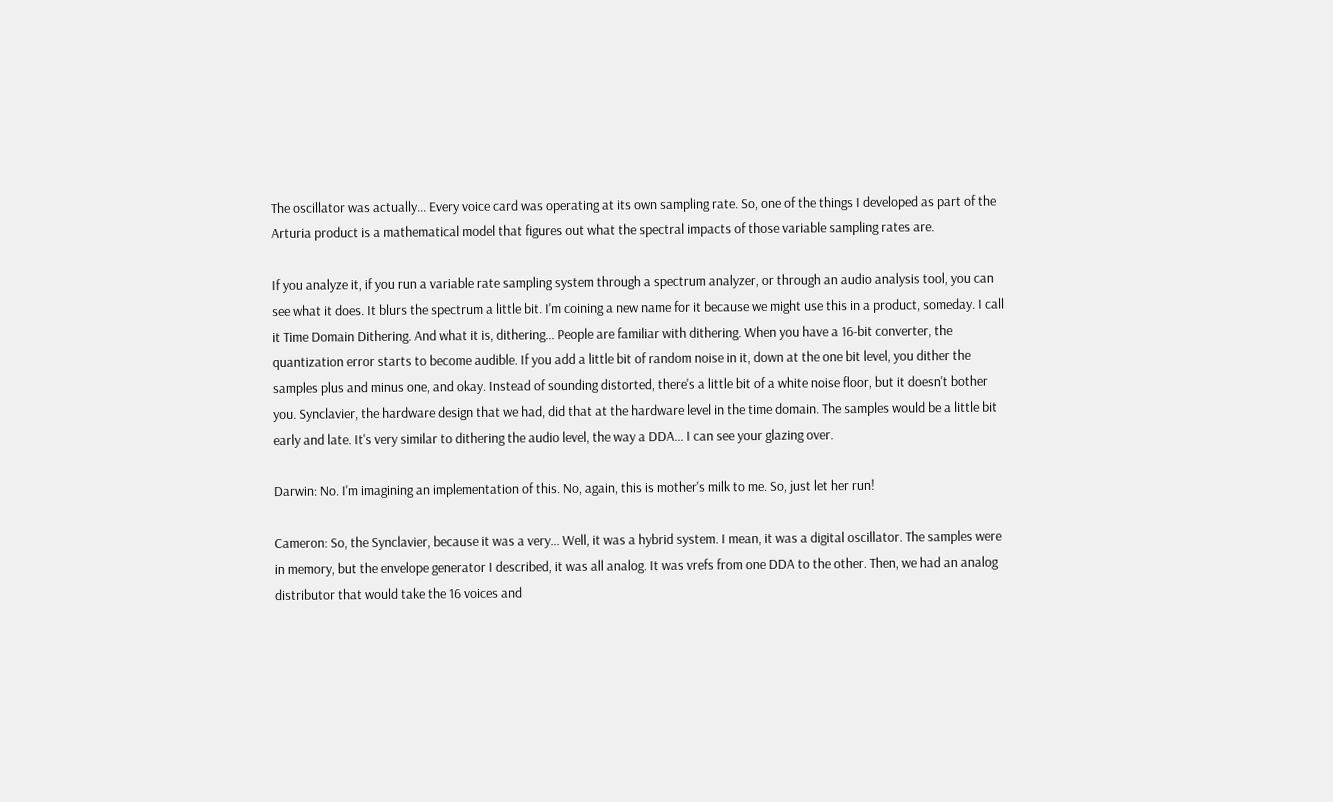The oscillator was actually... Every voice card was operating at its own sampling rate. So, one of the things I developed as part of the Arturia product is a mathematical model that figures out what the spectral impacts of those variable sampling rates are.

If you analyze it, if you run a variable rate sampling system through a spectrum analyzer, or through an audio analysis tool, you can see what it does. It blurs the spectrum a little bit. I'm coining a new name for it because we might use this in a product, someday. I call it Time Domain Dithering. And what it is, dithering... People are familiar with dithering. When you have a 16-bit converter, the quantization error starts to become audible. If you add a little bit of random noise in it, down at the one bit level, you dither the samples plus and minus one, and okay. Instead of sounding distorted, there's a little bit of a white noise floor, but it doesn't bother you. Synclavier, the hardware design that we had, did that at the hardware level in the time domain. The samples would be a little bit early and late. It's very similar to dithering the audio level, the way a DDA... I can see your glazing over.

Darwin: No. I'm imagining an implementation of this. No, again, this is mother's milk to me. So, just let her run!

Cameron: So, the Synclavier, because it was a very... Well, it was a hybrid system. I mean, it was a digital oscillator. The samples were in memory, but the envelope generator I described, it was all analog. It was vrefs from one DDA to the other. Then, we had an analog distributor that would take the 16 voices and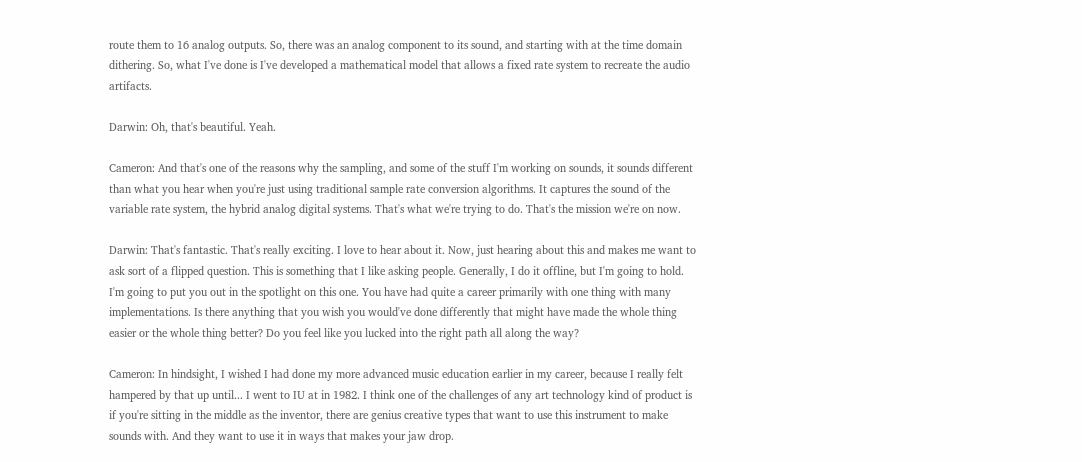route them to 16 analog outputs. So, there was an analog component to its sound, and starting with at the time domain dithering. So, what I've done is I've developed a mathematical model that allows a fixed rate system to recreate the audio artifacts.

Darwin: Oh, that's beautiful. Yeah.

Cameron: And that's one of the reasons why the sampling, and some of the stuff I'm working on sounds, it sounds different than what you hear when you're just using traditional sample rate conversion algorithms. It captures the sound of the variable rate system, the hybrid analog digital systems. That's what we're trying to do. That's the mission we're on now.

Darwin: That's fantastic. That's really exciting. I love to hear about it. Now, just hearing about this and makes me want to ask sort of a flipped question. This is something that I like asking people. Generally, I do it offline, but I'm going to hold. I'm going to put you out in the spotlight on this one. You have had quite a career primarily with one thing with many implementations. Is there anything that you wish you would've done differently that might have made the whole thing easier or the whole thing better? Do you feel like you lucked into the right path all along the way?

Cameron: In hindsight, I wished I had done my more advanced music education earlier in my career, because I really felt hampered by that up until... I went to IU at in 1982. I think one of the challenges of any art technology kind of product is if you're sitting in the middle as the inventor, there are genius creative types that want to use this instrument to make sounds with. And they want to use it in ways that makes your jaw drop.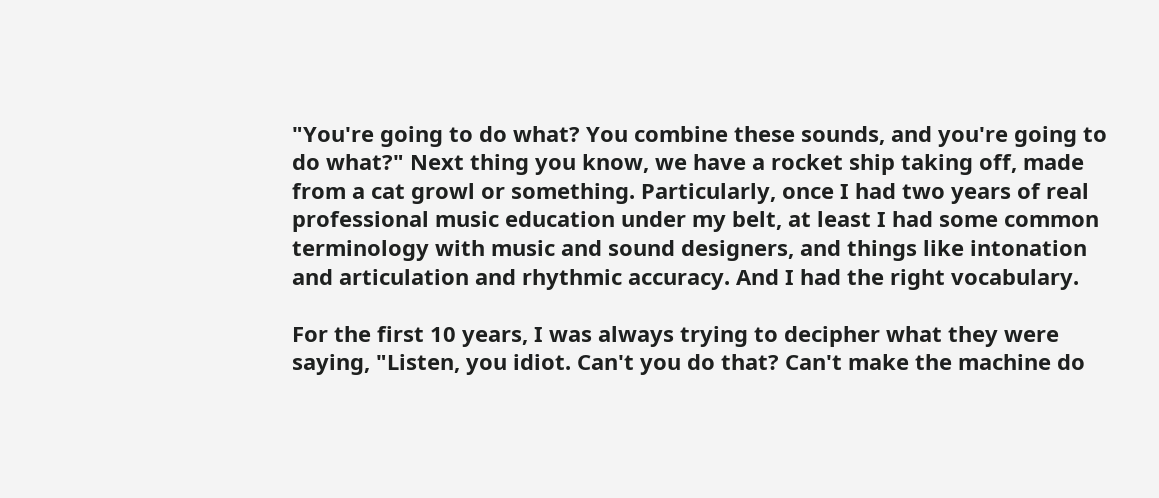"You're going to do what? You combine these sounds, and you're going to do what?" Next thing you know, we have a rocket ship taking off, made from a cat growl or something. Particularly, once I had two years of real professional music education under my belt, at least I had some common terminology with music and sound designers, and things like intonation and articulation and rhythmic accuracy. And I had the right vocabulary.

For the first 10 years, I was always trying to decipher what they were saying, "Listen, you idiot. Can't you do that? Can't make the machine do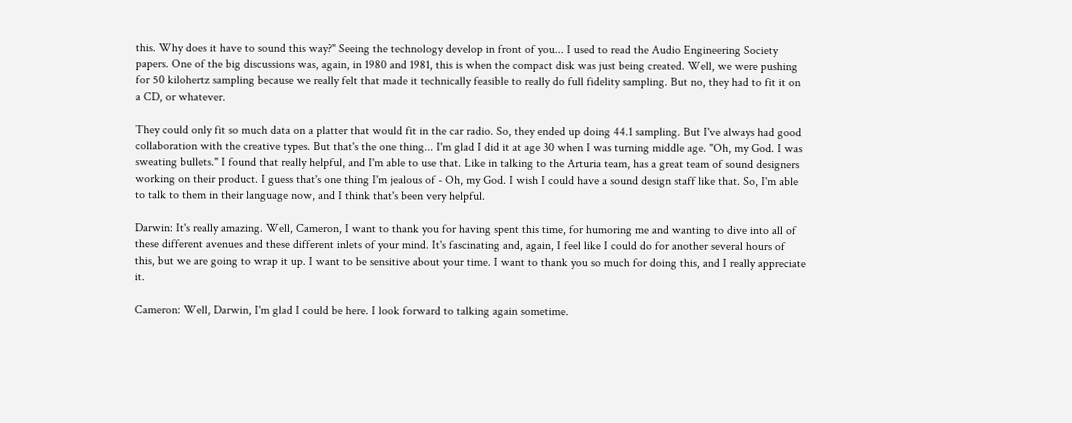this. Why does it have to sound this way?" Seeing the technology develop in front of you... I used to read the Audio Engineering Society papers. One of the big discussions was, again, in 1980 and 1981, this is when the compact disk was just being created. Well, we were pushing for 50 kilohertz sampling because we really felt that made it technically feasible to really do full fidelity sampling. But no, they had to fit it on a CD, or whatever.

They could only fit so much data on a platter that would fit in the car radio. So, they ended up doing 44.1 sampling. But I've always had good collaboration with the creative types. But that's the one thing... I'm glad I did it at age 30 when I was turning middle age. "Oh, my God. I was sweating bullets." I found that really helpful, and I'm able to use that. Like in talking to the Arturia team, has a great team of sound designers working on their product. I guess that's one thing I'm jealous of - Oh, my God. I wish I could have a sound design staff like that. So, I'm able to talk to them in their language now, and I think that's been very helpful.

Darwin: It's really amazing. Well, Cameron, I want to thank you for having spent this time, for humoring me and wanting to dive into all of these different avenues and these different inlets of your mind. It's fascinating and, again, I feel like I could do for another several hours of this, but we are going to wrap it up. I want to be sensitive about your time. I want to thank you so much for doing this, and I really appreciate it.

Cameron: Well, Darwin, I'm glad I could be here. I look forward to talking again sometime.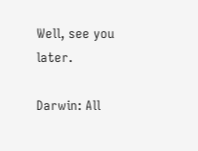Well, see you later.

Darwin: All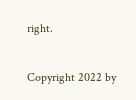right.

Copyright 2022 by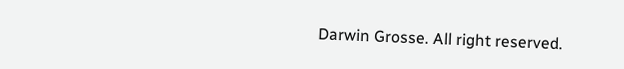Darwin Grosse. All right reserved.